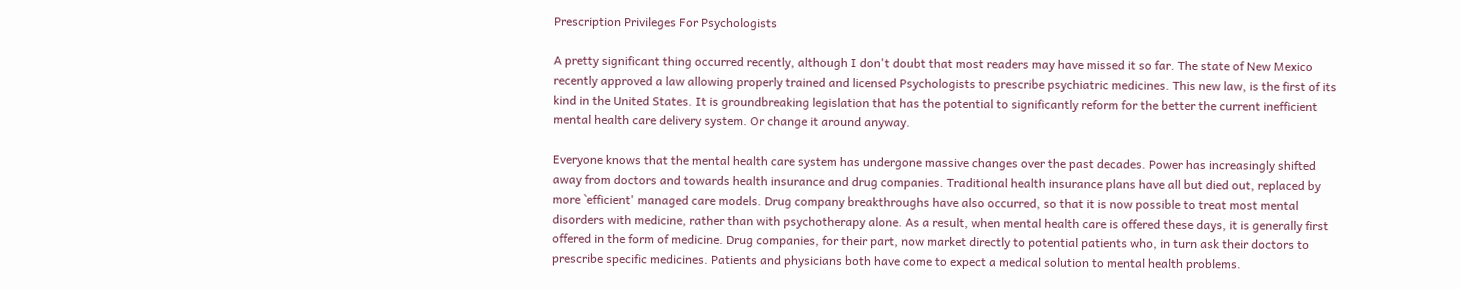Prescription Privileges For Psychologists

A pretty significant thing occurred recently, although I don't doubt that most readers may have missed it so far. The state of New Mexico recently approved a law allowing properly trained and licensed Psychologists to prescribe psychiatric medicines. This new law, is the first of its kind in the United States. It is groundbreaking legislation that has the potential to significantly reform for the better the current inefficient mental health care delivery system. Or change it around anyway.

Everyone knows that the mental health care system has undergone massive changes over the past decades. Power has increasingly shifted away from doctors and towards health insurance and drug companies. Traditional health insurance plans have all but died out, replaced by more `efficient' managed care models. Drug company breakthroughs have also occurred, so that it is now possible to treat most mental disorders with medicine, rather than with psychotherapy alone. As a result, when mental health care is offered these days, it is generally first offered in the form of medicine. Drug companies, for their part, now market directly to potential patients who, in turn ask their doctors to prescribe specific medicines. Patients and physicians both have come to expect a medical solution to mental health problems.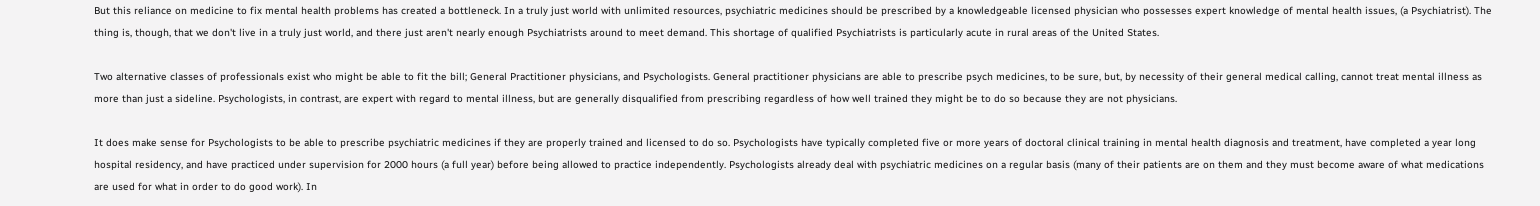But this reliance on medicine to fix mental health problems has created a bottleneck. In a truly just world with unlimited resources, psychiatric medicines should be prescribed by a knowledgeable licensed physician who possesses expert knowledge of mental health issues, (a Psychiatrist). The thing is, though, that we don't live in a truly just world, and there just aren't nearly enough Psychiatrists around to meet demand. This shortage of qualified Psychiatrists is particularly acute in rural areas of the United States.

Two alternative classes of professionals exist who might be able to fit the bill; General Practitioner physicians, and Psychologists. General practitioner physicians are able to prescribe psych medicines, to be sure, but, by necessity of their general medical calling, cannot treat mental illness as more than just a sideline. Psychologists, in contrast, are expert with regard to mental illness, but are generally disqualified from prescribing regardless of how well trained they might be to do so because they are not physicians.

It does make sense for Psychologists to be able to prescribe psychiatric medicines if they are properly trained and licensed to do so. Psychologists have typically completed five or more years of doctoral clinical training in mental health diagnosis and treatment, have completed a year long hospital residency, and have practiced under supervision for 2000 hours (a full year) before being allowed to practice independently. Psychologists already deal with psychiatric medicines on a regular basis (many of their patients are on them and they must become aware of what medications are used for what in order to do good work). In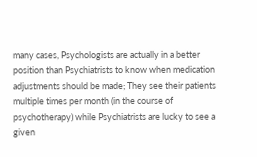many cases, Psychologists are actually in a better position than Psychiatrists to know when medication adjustments should be made; They see their patients multiple times per month (in the course of psychotherapy) while Psychiatrists are lucky to see a given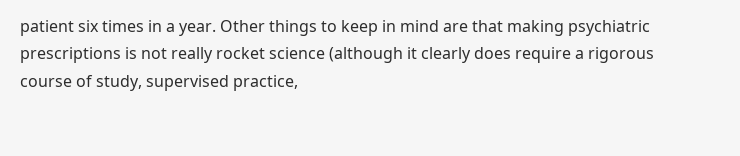patient six times in a year. Other things to keep in mind are that making psychiatric prescriptions is not really rocket science (although it clearly does require a rigorous course of study, supervised practice,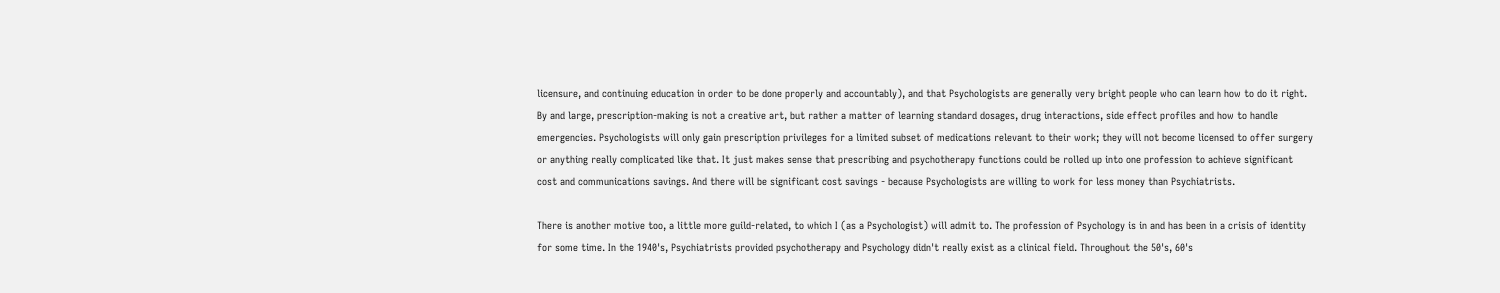licensure, and continuing education in order to be done properly and accountably), and that Psychologists are generally very bright people who can learn how to do it right. By and large, prescription-making is not a creative art, but rather a matter of learning standard dosages, drug interactions, side effect profiles and how to handle emergencies. Psychologists will only gain prescription privileges for a limited subset of medications relevant to their work; they will not become licensed to offer surgery or anything really complicated like that. It just makes sense that prescribing and psychotherapy functions could be rolled up into one profession to achieve significant cost and communications savings. And there will be significant cost savings - because Psychologists are willing to work for less money than Psychiatrists.

There is another motive too, a little more guild-related, to which I (as a Psychologist) will admit to. The profession of Psychology is in and has been in a crisis of identity for some time. In the 1940's, Psychiatrists provided psychotherapy and Psychology didn't really exist as a clinical field. Throughout the 50's, 60's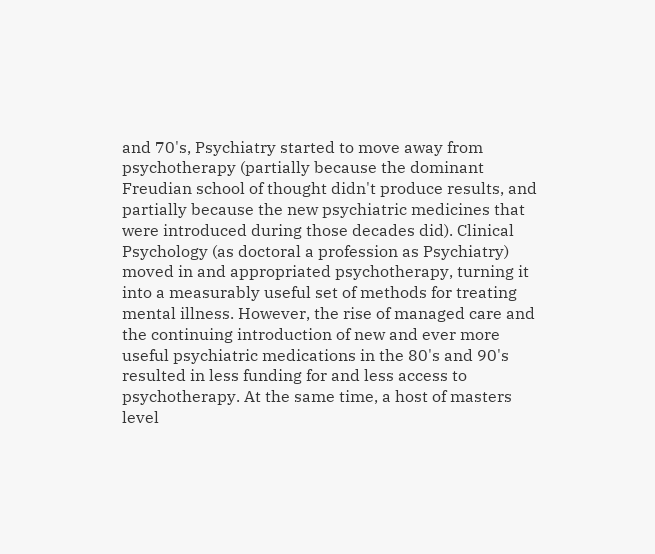and 70's, Psychiatry started to move away from psychotherapy (partially because the dominant Freudian school of thought didn't produce results, and partially because the new psychiatric medicines that were introduced during those decades did). Clinical Psychology (as doctoral a profession as Psychiatry) moved in and appropriated psychotherapy, turning it into a measurably useful set of methods for treating mental illness. However, the rise of managed care and the continuing introduction of new and ever more useful psychiatric medications in the 80's and 90's resulted in less funding for and less access to psychotherapy. At the same time, a host of masters level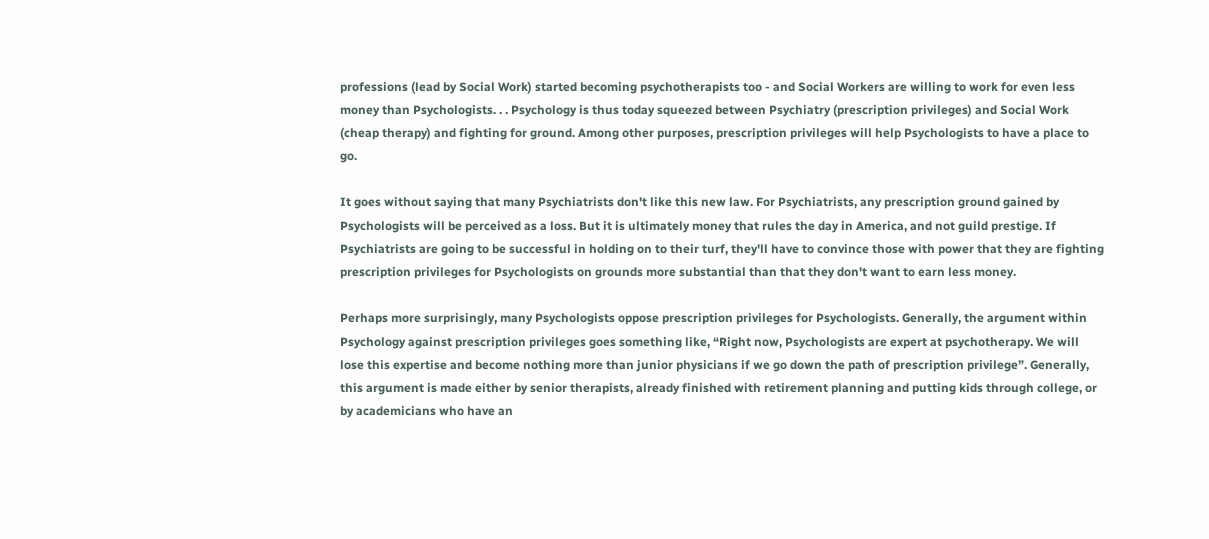professions (lead by Social Work) started becoming psychotherapists too - and Social Workers are willing to work for even less money than Psychologists. . . Psychology is thus today squeezed between Psychiatry (prescription privileges) and Social Work (cheap therapy) and fighting for ground. Among other purposes, prescription privileges will help Psychologists to have a place to go.

It goes without saying that many Psychiatrists don't like this new law. For Psychiatrists, any prescription ground gained by Psychologists will be perceived as a loss. But it is ultimately money that rules the day in America, and not guild prestige. If Psychiatrists are going to be successful in holding on to their turf, they'll have to convince those with power that they are fighting prescription privileges for Psychologists on grounds more substantial than that they don't want to earn less money.

Perhaps more surprisingly, many Psychologists oppose prescription privileges for Psychologists. Generally, the argument within Psychology against prescription privileges goes something like, “Right now, Psychologists are expert at psychotherapy. We will lose this expertise and become nothing more than junior physicians if we go down the path of prescription privilege”. Generally, this argument is made either by senior therapists, already finished with retirement planning and putting kids through college, or by academicians who have an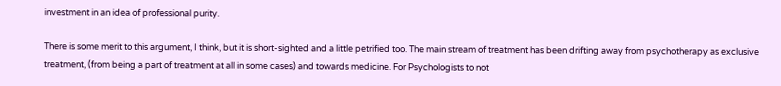investment in an idea of professional purity.

There is some merit to this argument, I think, but it is short-sighted and a little petrified too. The main stream of treatment has been drifting away from psychotherapy as exclusive treatment, (from being a part of treatment at all in some cases) and towards medicine. For Psychologists to not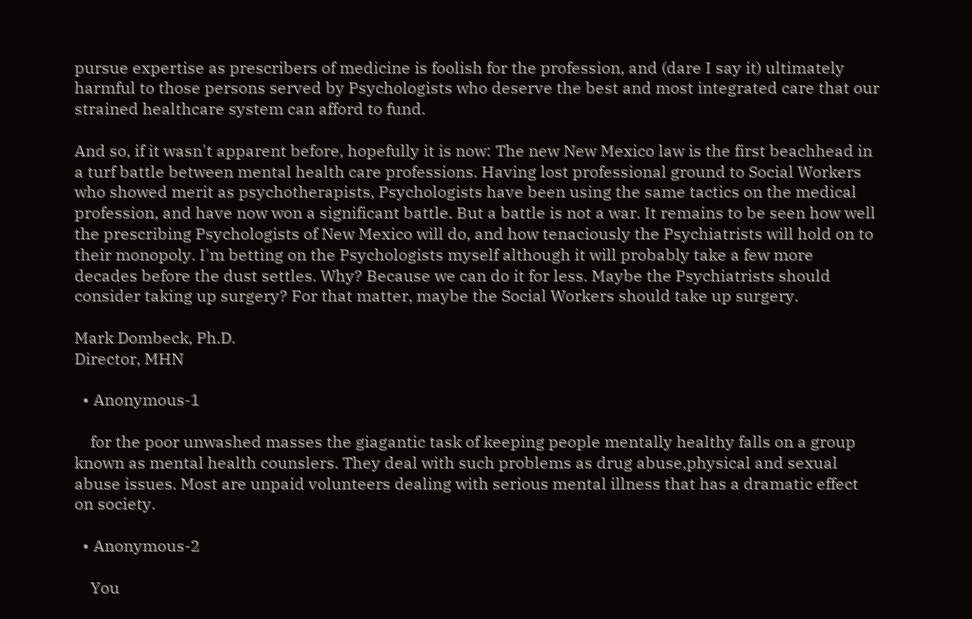pursue expertise as prescribers of medicine is foolish for the profession, and (dare I say it) ultimately harmful to those persons served by Psychologists who deserve the best and most integrated care that our strained healthcare system can afford to fund.

And so, if it wasn't apparent before, hopefully it is now: The new New Mexico law is the first beachhead in a turf battle between mental health care professions. Having lost professional ground to Social Workers who showed merit as psychotherapists, Psychologists have been using the same tactics on the medical profession, and have now won a significant battle. But a battle is not a war. It remains to be seen how well the prescribing Psychologists of New Mexico will do, and how tenaciously the Psychiatrists will hold on to their monopoly. I'm betting on the Psychologists myself although it will probably take a few more decades before the dust settles. Why? Because we can do it for less. Maybe the Psychiatrists should consider taking up surgery? For that matter, maybe the Social Workers should take up surgery.

Mark Dombeck, Ph.D.
Director, MHN

  • Anonymous-1

    for the poor unwashed masses the giagantic task of keeping people mentally healthy falls on a group known as mental health counslers. They deal with such problems as drug abuse,physical and sexual abuse issues. Most are unpaid volunteers dealing with serious mental illness that has a dramatic effect on society.

  • Anonymous-2

    You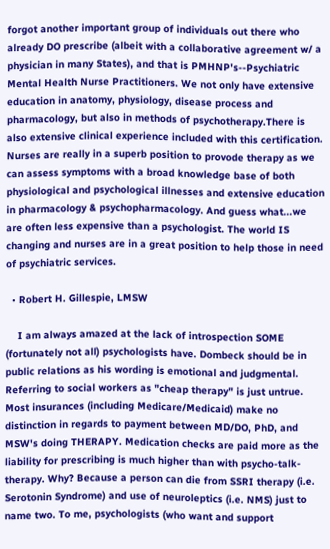forgot another important group of individuals out there who already DO prescribe (albeit with a collaborative agreement w/ a physician in many States), and that is PMHNP's--Psychiatric Mental Health Nurse Practitioners. We not only have extensive education in anatomy, physiology, disease process and pharmacology, but also in methods of psychotherapy.There is also extensive clinical experience included with this certification. Nurses are really in a superb position to provode therapy as we can assess symptoms with a broad knowledge base of both physiological and psychological illnesses and extensive education in pharmacology & psychopharmacology. And guess what...we are often less expensive than a psychologist. The world IS changing and nurses are in a great position to help those in need of psychiatric services.

  • Robert H. Gillespie, LMSW

    I am always amazed at the lack of introspection SOME (fortunately not all) psychologists have. Dombeck should be in public relations as his wording is emotional and judgmental. Referring to social workers as "cheap therapy" is just untrue. Most insurances (including Medicare/Medicaid) make no distinction in regards to payment between MD/DO, PhD, and MSW's doing THERAPY. Medication checks are paid more as the liability for prescribing is much higher than with psycho-talk-therapy. Why? Because a person can die from SSRI therapy (i.e. Serotonin Syndrome) and use of neuroleptics (i.e. NMS) just to name two. To me, psychologists (who want and support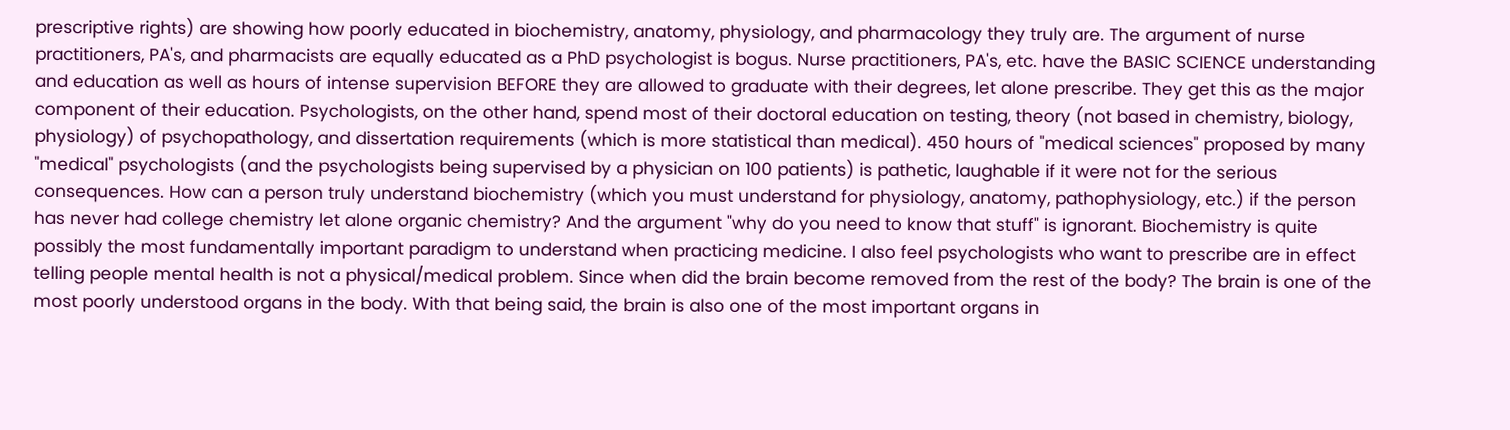prescriptive rights) are showing how poorly educated in biochemistry, anatomy, physiology, and pharmacology they truly are. The argument of nurse practitioners, PA's, and pharmacists are equally educated as a PhD psychologist is bogus. Nurse practitioners, PA's, etc. have the BASIC SCIENCE understanding and education as well as hours of intense supervision BEFORE they are allowed to graduate with their degrees, let alone prescribe. They get this as the major component of their education. Psychologists, on the other hand, spend most of their doctoral education on testing, theory (not based in chemistry, biology, physiology) of psychopathology, and dissertation requirements (which is more statistical than medical). 450 hours of "medical sciences" proposed by many "medical" psychologists (and the psychologists being supervised by a physician on 100 patients) is pathetic, laughable if it were not for the serious consequences. How can a person truly understand biochemistry (which you must understand for physiology, anatomy, pathophysiology, etc.) if the person has never had college chemistry let alone organic chemistry? And the argument "why do you need to know that stuff" is ignorant. Biochemistry is quite possibly the most fundamentally important paradigm to understand when practicing medicine. I also feel psychologists who want to prescribe are in effect telling people mental health is not a physical/medical problem. Since when did the brain become removed from the rest of the body? The brain is one of the most poorly understood organs in the body. With that being said, the brain is also one of the most important organs in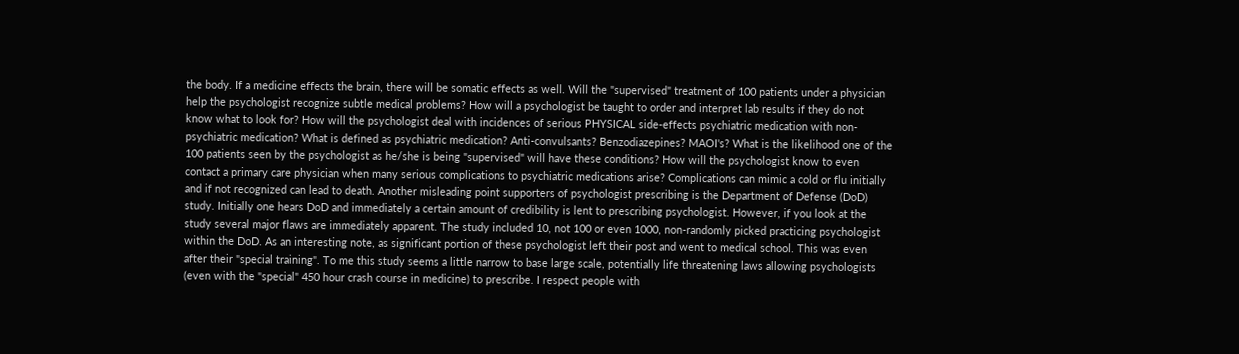the body. If a medicine effects the brain, there will be somatic effects as well. Will the "supervised" treatment of 100 patients under a physician help the psychologist recognize subtle medical problems? How will a psychologist be taught to order and interpret lab results if they do not know what to look for? How will the psychologist deal with incidences of serious PHYSICAL side-effects psychiatric medication with non-psychiatric medication? What is defined as psychiatric medication? Anti-convulsants? Benzodiazepines? MAOI's? What is the likelihood one of the 100 patients seen by the psychologist as he/she is being "supervised" will have these conditions? How will the psychologist know to even contact a primary care physician when many serious complications to psychiatric medications arise? Complications can mimic a cold or flu initially and if not recognized can lead to death. Another misleading point supporters of psychologist prescribing is the Department of Defense (DoD) study. Initially one hears DoD and immediately a certain amount of credibility is lent to prescribing psychologist. However, if you look at the study several major flaws are immediately apparent. The study included 10, not 100 or even 1000, non-randomly picked practicing psychologist within the DoD. As an interesting note, as significant portion of these psychologist left their post and went to medical school. This was even after their "special training". To me this study seems a little narrow to base large scale, potentially life threatening laws allowing psychologists (even with the "special" 450 hour crash course in medicine) to prescribe. I respect people with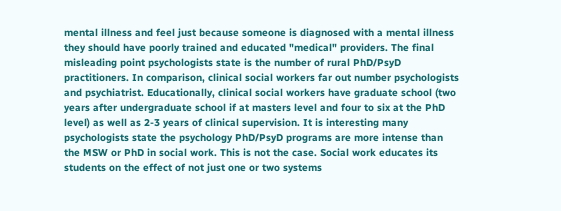mental illness and feel just because someone is diagnosed with a mental illness they should have poorly trained and educated "medical" providers. The final misleading point psychologists state is the number of rural PhD/PsyD practitioners. In comparison, clinical social workers far out number psychologists and psychiatrist. Educationally, clinical social workers have graduate school (two years after undergraduate school if at masters level and four to six at the PhD level) as well as 2-3 years of clinical supervision. It is interesting many psychologists state the psychology PhD/PsyD programs are more intense than the MSW or PhD in social work. This is not the case. Social work educates its students on the effect of not just one or two systems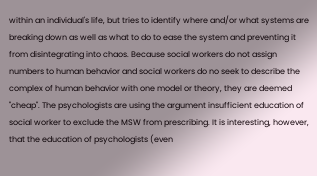within an individual's life, but tries to identify where and/or what systems are breaking down as well as what to do to ease the system and preventing it from disintegrating into chaos. Because social workers do not assign numbers to human behavior and social workers do no seek to describe the complex of human behavior with one model or theory, they are deemed "cheap". The psychologists are using the argument insufficient education of social worker to exclude the MSW from prescribing. It is interesting, however, that the education of psychologists (even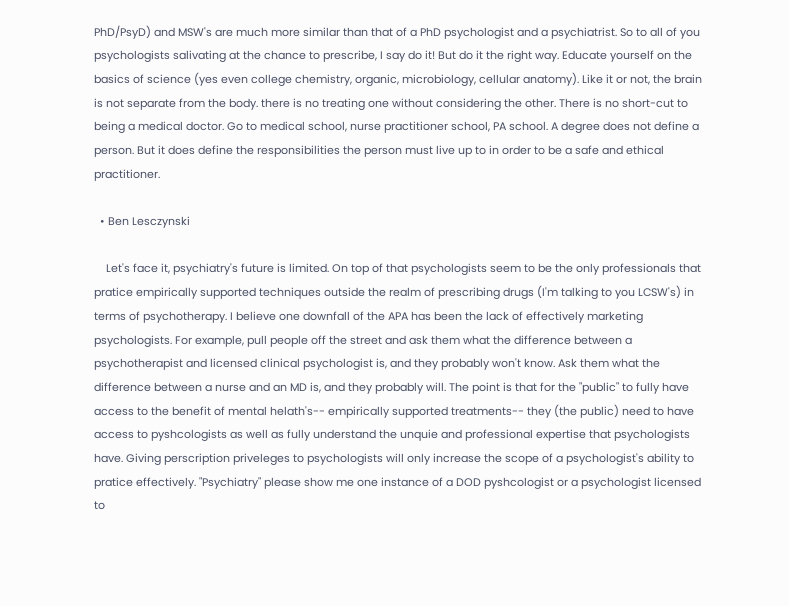PhD/PsyD) and MSW's are much more similar than that of a PhD psychologist and a psychiatrist. So to all of you psychologists salivating at the chance to prescribe, I say do it! But do it the right way. Educate yourself on the basics of science (yes even college chemistry, organic, microbiology, cellular anatomy). Like it or not, the brain is not separate from the body. there is no treating one without considering the other. There is no short-cut to being a medical doctor. Go to medical school, nurse practitioner school, PA school. A degree does not define a person. But it does define the responsibilities the person must live up to in order to be a safe and ethical practitioner.

  • Ben Lesczynski

    Let's face it, psychiatry's future is limited. On top of that psychologists seem to be the only professionals that pratice empirically supported techniques outside the realm of prescribing drugs (I'm talking to you LCSW's) in terms of psychotherapy. I believe one downfall of the APA has been the lack of effectively marketing psychologists. For example, pull people off the street and ask them what the difference between a psychotherapist and licensed clinical psychologist is, and they probably won't know. Ask them what the difference between a nurse and an MD is, and they probably will. The point is that for the "public" to fully have access to the benefit of mental helath's-- empirically supported treatments-- they (the public) need to have access to pyshcologists as well as fully understand the unquie and professional expertise that psychologists have. Giving perscription priveleges to psychologists will only increase the scope of a psychologist's ability to pratice effectively. "Psychiatry" please show me one instance of a DOD pyshcologist or a psychologist licensed to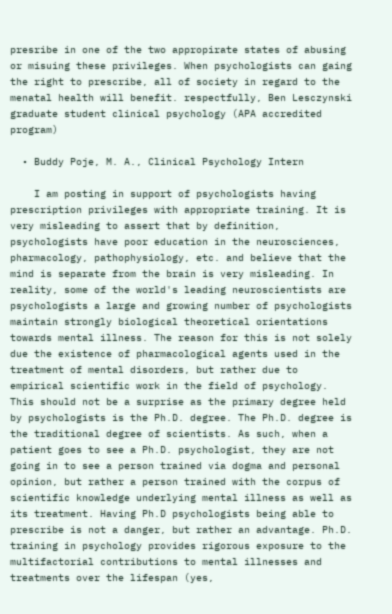presribe in one of the two appropirate states of abusing or misuing these privileges. When psychologists can gaing the right to prescribe, all of society in regard to the menatal health will benefit. respectfully, Ben Lesczynski graduate student clinical psychology (APA accredited program)

  • Buddy Poje, M. A., Clinical Psychology Intern

    I am posting in support of psychologists having prescription privileges with appropriate training. It is very misleading to assert that by definition, psychologists have poor education in the neurosciences, pharmacology, pathophysiology, etc. and believe that the mind is separate from the brain is very misleading. In reality, some of the world's leading neuroscientists are psychologists a large and growing number of psychologists maintain strongly biological theoretical orientations towards mental illness. The reason for this is not solely due the existence of pharmacological agents used in the treatment of mental disorders, but rather due to empirical scientific work in the field of psychology. This should not be a surprise as the primary degree held by psychologists is the Ph.D. degree. The Ph.D. degree is the traditional degree of scientists. As such, when a patient goes to see a Ph.D. psychologist, they are not going in to see a person trained via dogma and personal opinion, but rather a person trained with the corpus of scientific knowledge underlying mental illness as well as its treatment. Having Ph.D psychologists being able to prescribe is not a danger, but rather an advantage. Ph.D. training in psychology provides rigorous exposure to the multifactorial contributions to mental illnesses and treatments over the lifespan (yes,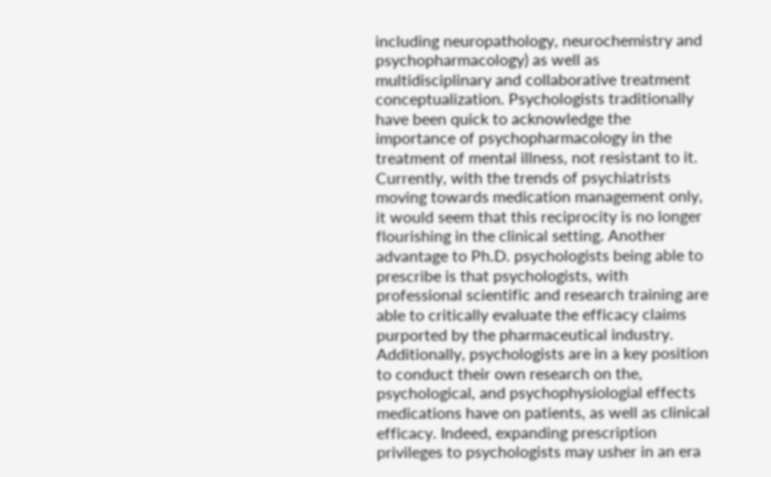including neuropathology, neurochemistry and psychopharmacology) as well as multidisciplinary and collaborative treatment conceptualization. Psychologists traditionally have been quick to acknowledge the importance of psychopharmacology in the treatment of mental illness, not resistant to it. Currently, with the trends of psychiatrists moving towards medication management only, it would seem that this reciprocity is no longer flourishing in the clinical setting. Another advantage to Ph.D. psychologists being able to prescribe is that psychologists, with professional scientific and research training are able to critically evaluate the efficacy claims purported by the pharmaceutical industry. Additionally, psychologists are in a key position to conduct their own research on the, psychological, and psychophysiologial effects medications have on patients, as well as clinical efficacy. Indeed, expanding prescription privileges to psychologists may usher in an era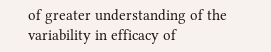of greater understanding of the variability in efficacy of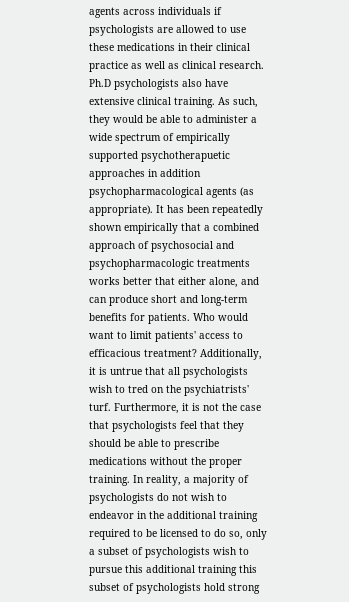agents across individuals if psychologists are allowed to use these medications in their clinical practice as well as clinical research. Ph.D psychologists also have extensive clinical training. As such, they would be able to administer a wide spectrum of empirically supported psychotherapuetic approaches in addition psychopharmacological agents (as appropriate). It has been repeatedly shown empirically that a combined approach of psychosocial and psychopharmacologic treatments works better that either alone, and can produce short and long-term benefits for patients. Who would want to limit patients' access to efficacious treatment? Additionally, it is untrue that all psychologists wish to tred on the psychiatrists' turf. Furthermore, it is not the case that psychologists feel that they should be able to prescribe medications without the proper training. In reality, a majority of psychologists do not wish to endeavor in the additional training required to be licensed to do so, only a subset of psychologists wish to pursue this additional training this subset of psychologists hold strong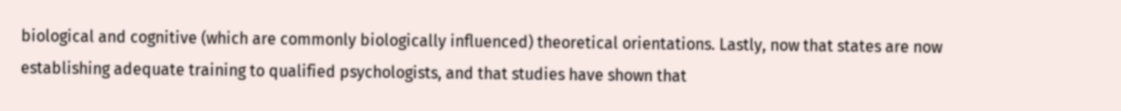biological and cognitive (which are commonly biologically influenced) theoretical orientations. Lastly, now that states are now establishing adequate training to qualified psychologists, and that studies have shown that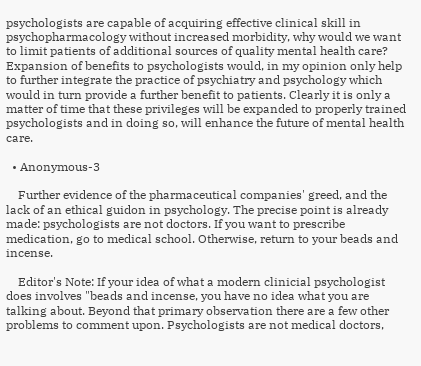psychologists are capable of acquiring effective clinical skill in psychopharmacology without increased morbidity, why would we want to limit patients of additional sources of quality mental health care? Expansion of benefits to psychologists would, in my opinion only help to further integrate the practice of psychiatry and psychology which would in turn provide a further benefit to patients. Clearly it is only a matter of time that these privileges will be expanded to properly trained psychologists and in doing so, will enhance the future of mental health care.

  • Anonymous-3

    Further evidence of the pharmaceutical companies' greed, and the lack of an ethical guidon in psychology. The precise point is already made: psychologists are not doctors. If you want to prescribe medication, go to medical school. Otherwise, return to your beads and incense.

    Editor's Note: If your idea of what a modern clinicial psychologist does involves "beads and incense, you have no idea what you are talking about. Beyond that primary observation there are a few other problems to comment upon. Psychologists are not medical doctors,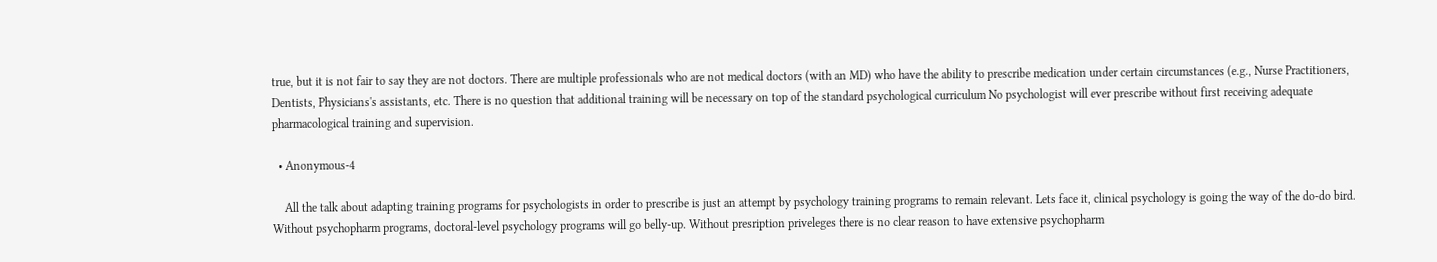true, but it is not fair to say they are not doctors. There are multiple professionals who are not medical doctors (with an MD) who have the ability to prescribe medication under certain circumstances (e.g., Nurse Practitioners, Dentists, Physicians's assistants, etc. There is no question that additional training will be necessary on top of the standard psychological curriculum No psychologist will ever prescribe without first receiving adequate pharmacological training and supervision.

  • Anonymous-4

    All the talk about adapting training programs for psychologists in order to prescribe is just an attempt by psychology training programs to remain relevant. Lets face it, clinical psychology is going the way of the do-do bird. Without psychopharm programs, doctoral-level psychology programs will go belly-up. Without presription priveleges there is no clear reason to have extensive psychopharm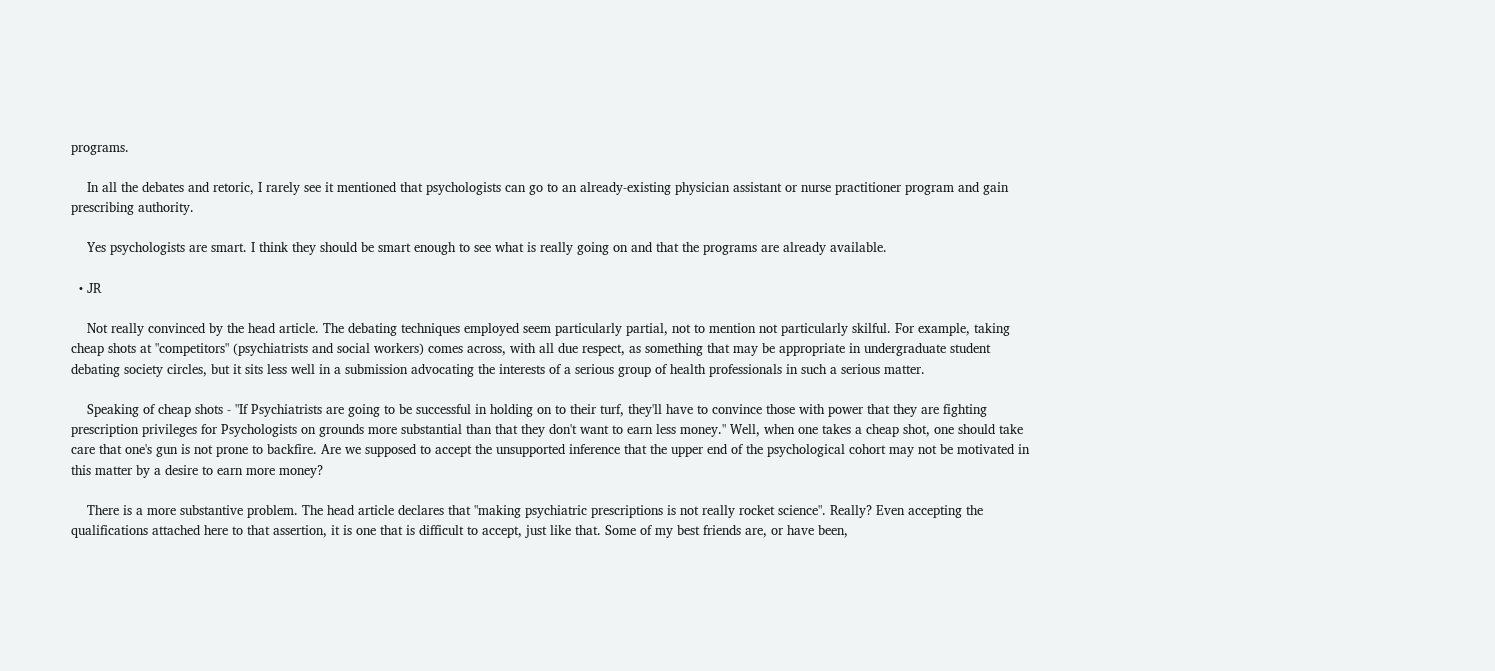programs.

    In all the debates and retoric, I rarely see it mentioned that psychologists can go to an already-existing physician assistant or nurse practitioner program and gain prescribing authority.

    Yes psychologists are smart. I think they should be smart enough to see what is really going on and that the programs are already available.

  • JR

    Not really convinced by the head article. The debating techniques employed seem particularly partial, not to mention not particularly skilful. For example, taking cheap shots at "competitors" (psychiatrists and social workers) comes across, with all due respect, as something that may be appropriate in undergraduate student debating society circles, but it sits less well in a submission advocating the interests of a serious group of health professionals in such a serious matter.

    Speaking of cheap shots - "If Psychiatrists are going to be successful in holding on to their turf, they'll have to convince those with power that they are fighting prescription privileges for Psychologists on grounds more substantial than that they don't want to earn less money." Well, when one takes a cheap shot, one should take care that one's gun is not prone to backfire. Are we supposed to accept the unsupported inference that the upper end of the psychological cohort may not be motivated in this matter by a desire to earn more money?

    There is a more substantive problem. The head article declares that "making psychiatric prescriptions is not really rocket science". Really? Even accepting the qualifications attached here to that assertion, it is one that is difficult to accept, just like that. Some of my best friends are, or have been,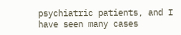psychiatric patients, and I have seen many cases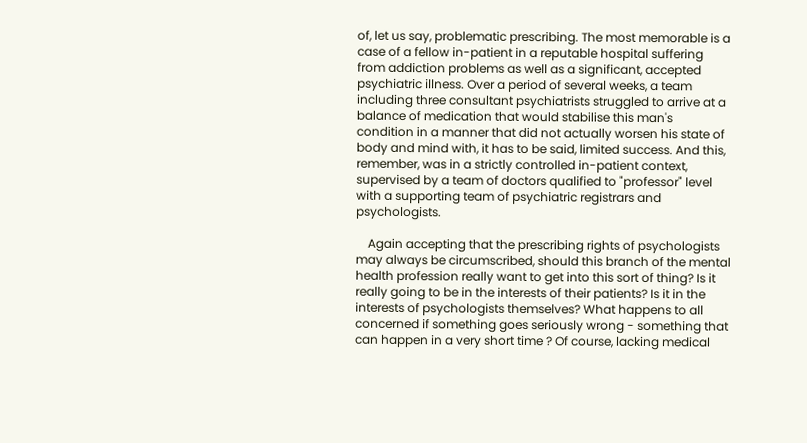of, let us say, problematic prescribing. The most memorable is a case of a fellow in-patient in a reputable hospital suffering from addiction problems as well as a significant, accepted psychiatric illness. Over a period of several weeks, a team including three consultant psychiatrists struggled to arrive at a balance of medication that would stabilise this man's condition in a manner that did not actually worsen his state of body and mind with, it has to be said, limited success. And this, remember, was in a strictly controlled in-patient context, supervised by a team of doctors qualified to "professor" level with a supporting team of psychiatric registrars and psychologists.

    Again accepting that the prescribing rights of psychologists may always be circumscribed, should this branch of the mental health profession really want to get into this sort of thing? Is it really going to be in the interests of their patients? Is it in the interests of psychologists themselves? What happens to all concerned if something goes seriously wrong - something that can happen in a very short time ? Of course, lacking medical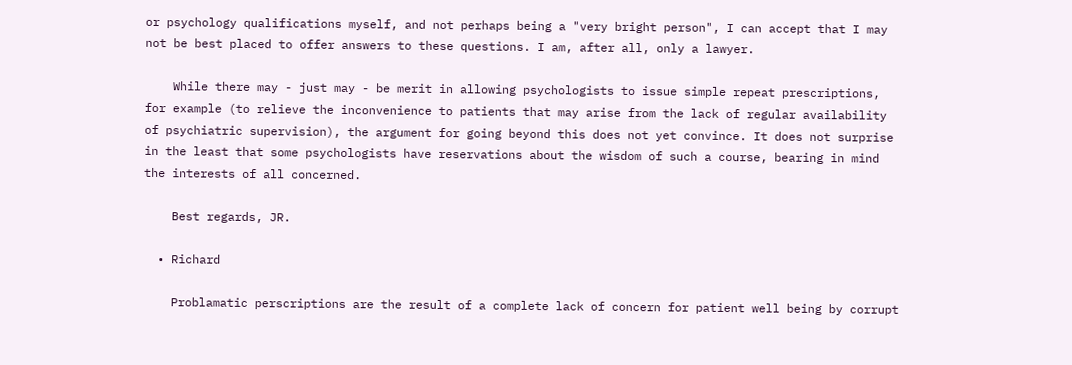or psychology qualifications myself, and not perhaps being a "very bright person", I can accept that I may not be best placed to offer answers to these questions. I am, after all, only a lawyer.

    While there may - just may - be merit in allowing psychologists to issue simple repeat prescriptions, for example (to relieve the inconvenience to patients that may arise from the lack of regular availability of psychiatric supervision), the argument for going beyond this does not yet convince. It does not surprise in the least that some psychologists have reservations about the wisdom of such a course, bearing in mind the interests of all concerned.

    Best regards, JR.

  • Richard

    Problamatic perscriptions are the result of a complete lack of concern for patient well being by corrupt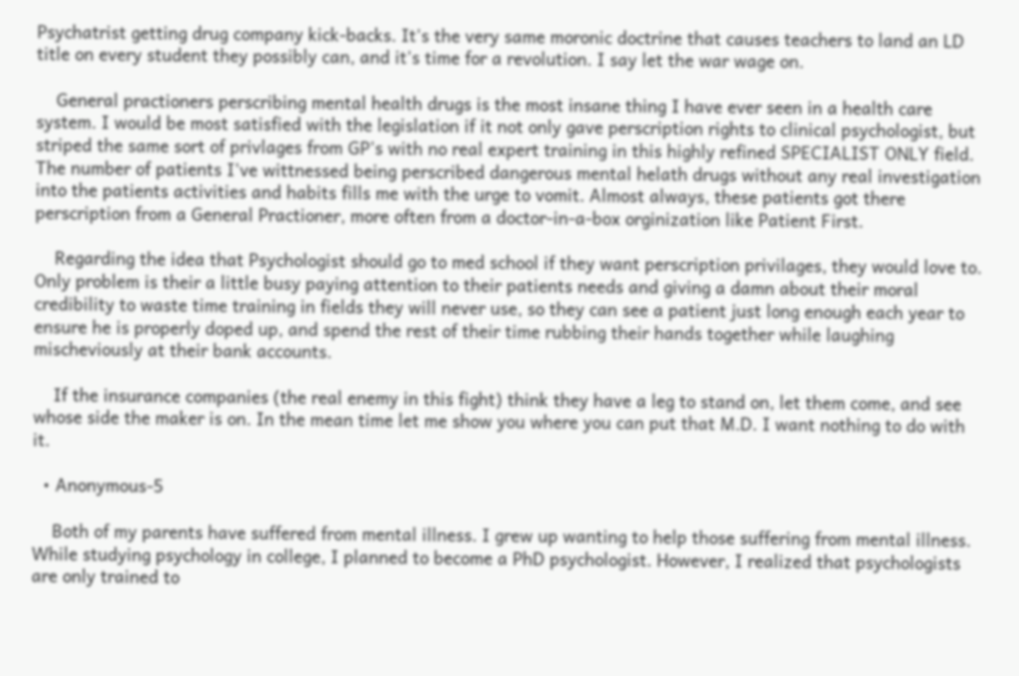Psychatrist getting drug company kick-backs. It's the very same moronic doctrine that causes teachers to land an LD title on every student they possibly can, and it's time for a revolution. I say let the war wage on.

    General practioners perscribing mental health drugs is the most insane thing I have ever seen in a health care system. I would be most satisfied with the legislation if it not only gave perscription rights to clinical psychologist, but striped the same sort of privlages from GP's with no real expert training in this highly refined SPECIALIST ONLY field. The number of patients I've wittnessed being perscribed dangerous mental helath drugs without any real investigation into the patients activities and habits fills me with the urge to vomit. Almost always, these patients got there perscription from a General Practioner, more often from a doctor-in-a-box orginization like Patient First.

    Regarding the idea that Psychologist should go to med school if they want perscription privilages, they would love to. Only problem is their a little busy paying attention to their patients needs and giving a damn about their moral credibility to waste time training in fields they will never use, so they can see a patient just long enough each year to ensure he is properly doped up, and spend the rest of their time rubbing their hands together while laughing mischeviously at their bank accounts.

    If the insurance companies (the real enemy in this fight) think they have a leg to stand on, let them come, and see whose side the maker is on. In the mean time let me show you where you can put that M.D. I want nothing to do with it.

  • Anonymous-5

    Both of my parents have suffered from mental illness. I grew up wanting to help those suffering from mental illness. While studying psychology in college, I planned to become a PhD psychologist. However, I realized that psychologists are only trained to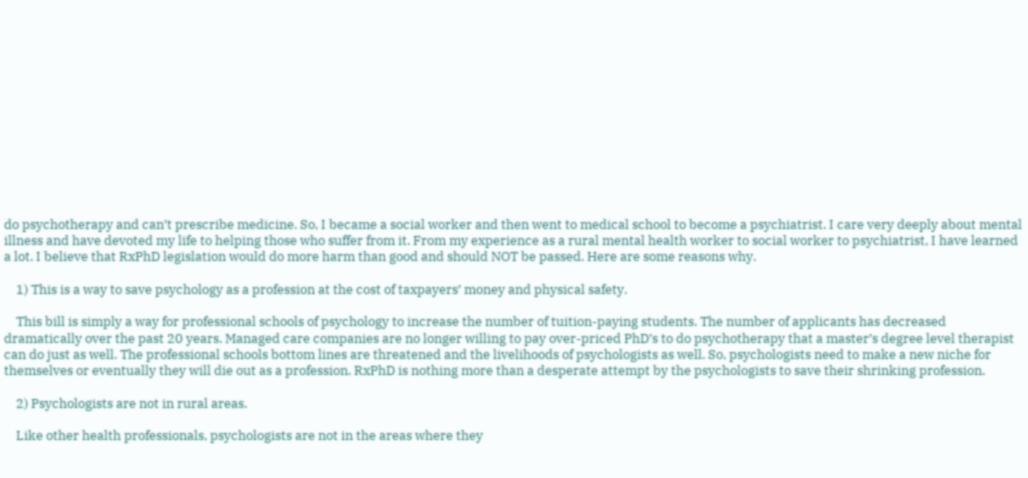do psychotherapy and can’t prescribe medicine. So, I became a social worker and then went to medical school to become a psychiatrist. I care very deeply about mental illness and have devoted my life to helping those who suffer from it. From my experience as a rural mental health worker to social worker to psychiatrist, I have learned a lot. I believe that RxPhD legislation would do more harm than good and should NOT be passed. Here are some reasons why.

    1) This is a way to save psychology as a profession at the cost of taxpayers’ money and physical safety.

    This bill is simply a way for professional schools of psychology to increase the number of tuition-paying students. The number of applicants has decreased dramatically over the past 20 years. Managed care companies are no longer willing to pay over-priced PhD’s to do psychotherapy that a master’s degree level therapist can do just as well. The professional schools bottom lines are threatened and the livelihoods of psychologists as well. So, psychologists need to make a new niche for themselves or eventually they will die out as a profession. RxPhD is nothing more than a desperate attempt by the psychologists to save their shrinking profession.

    2) Psychologists are not in rural areas.

    Like other health professionals, psychologists are not in the areas where they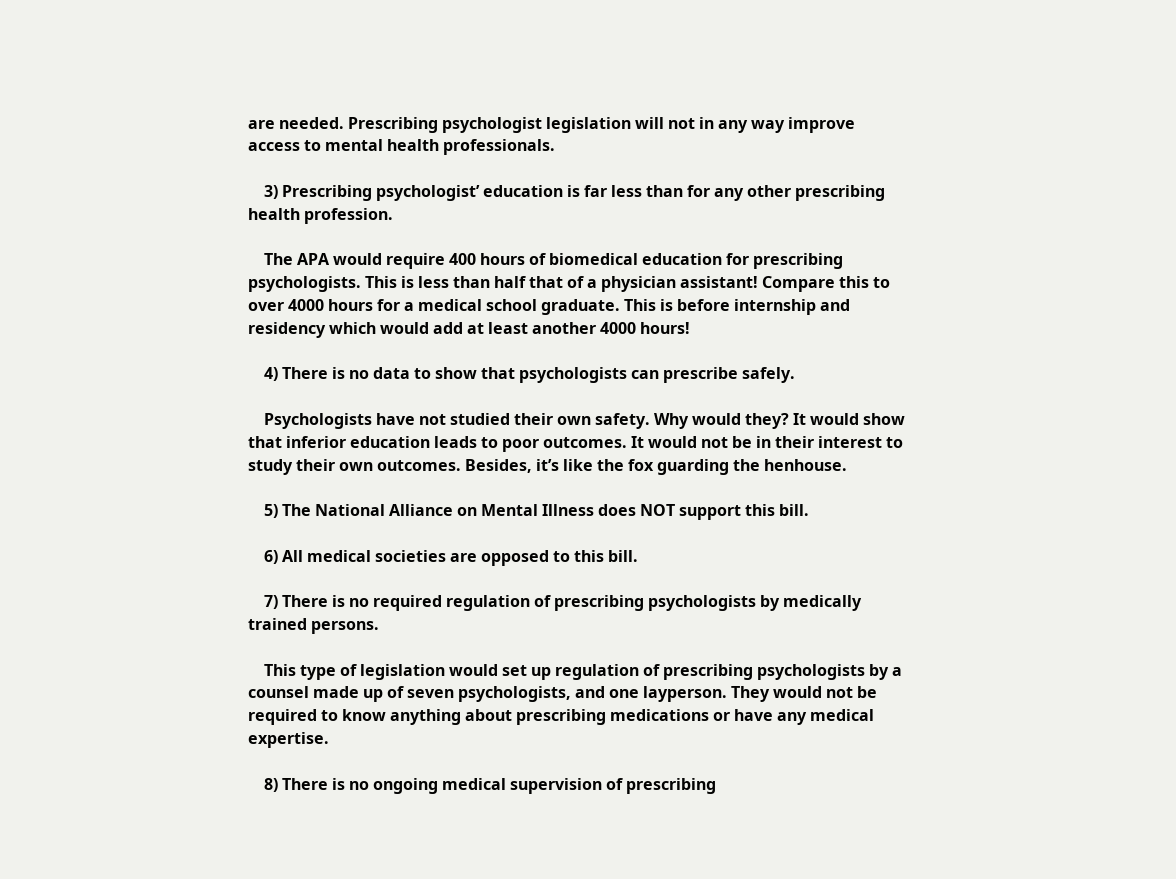are needed. Prescribing psychologist legislation will not in any way improve access to mental health professionals.

    3) Prescribing psychologist’ education is far less than for any other prescribing health profession.

    The APA would require 400 hours of biomedical education for prescribing psychologists. This is less than half that of a physician assistant! Compare this to over 4000 hours for a medical school graduate. This is before internship and residency which would add at least another 4000 hours!

    4) There is no data to show that psychologists can prescribe safely.

    Psychologists have not studied their own safety. Why would they? It would show that inferior education leads to poor outcomes. It would not be in their interest to study their own outcomes. Besides, it’s like the fox guarding the henhouse.

    5) The National Alliance on Mental Illness does NOT support this bill.

    6) All medical societies are opposed to this bill.

    7) There is no required regulation of prescribing psychologists by medically trained persons.

    This type of legislation would set up regulation of prescribing psychologists by a counsel made up of seven psychologists, and one layperson. They would not be required to know anything about prescribing medications or have any medical expertise.

    8) There is no ongoing medical supervision of prescribing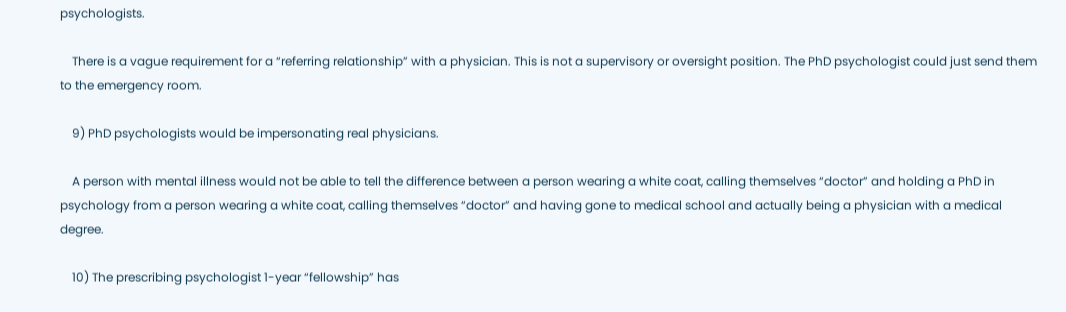psychologists.

    There is a vague requirement for a “referring relationship” with a physician. This is not a supervisory or oversight position. The PhD psychologist could just send them to the emergency room.

    9) PhD psychologists would be impersonating real physicians.

    A person with mental illness would not be able to tell the difference between a person wearing a white coat, calling themselves “doctor” and holding a PhD in psychology from a person wearing a white coat, calling themselves “doctor” and having gone to medical school and actually being a physician with a medical degree.

    10) The prescribing psychologist 1-year “fellowship” has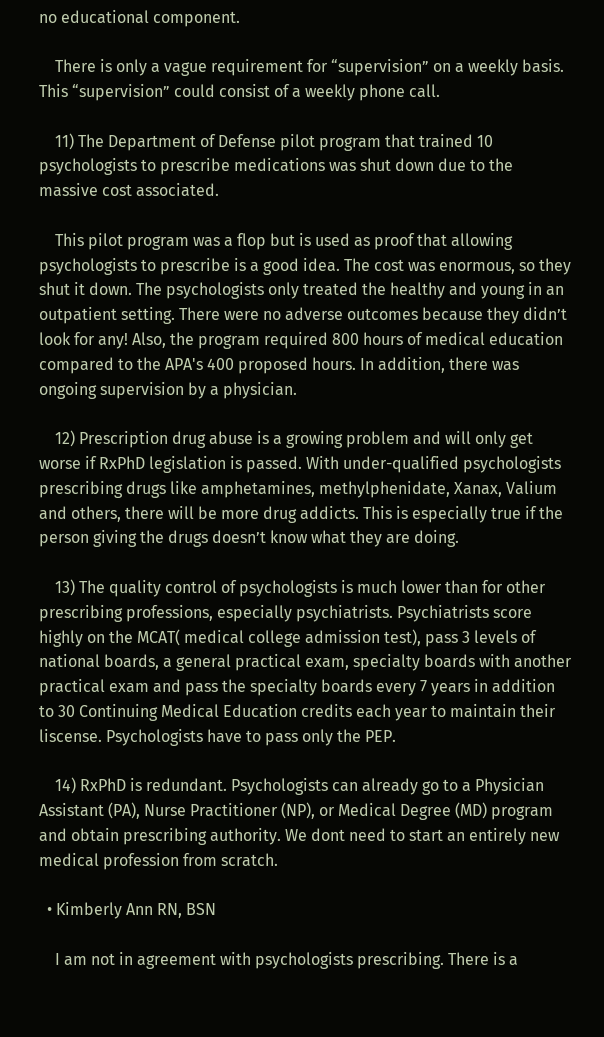no educational component.

    There is only a vague requirement for “supervision” on a weekly basis. This “supervision” could consist of a weekly phone call.

    11) The Department of Defense pilot program that trained 10 psychologists to prescribe medications was shut down due to the massive cost associated.

    This pilot program was a flop but is used as proof that allowing psychologists to prescribe is a good idea. The cost was enormous, so they shut it down. The psychologists only treated the healthy and young in an outpatient setting. There were no adverse outcomes because they didn’t look for any! Also, the program required 800 hours of medical education compared to the APA's 400 proposed hours. In addition, there was ongoing supervision by a physician.

    12) Prescription drug abuse is a growing problem and will only get worse if RxPhD legislation is passed. With under-qualified psychologists prescribing drugs like amphetamines, methylphenidate, Xanax, Valium and others, there will be more drug addicts. This is especially true if the person giving the drugs doesn’t know what they are doing.

    13) The quality control of psychologists is much lower than for other prescribing professions, especially psychiatrists. Psychiatrists score highly on the MCAT( medical college admission test), pass 3 levels of national boards, a general practical exam, specialty boards with another practical exam and pass the specialty boards every 7 years in addition to 30 Continuing Medical Education credits each year to maintain their liscense. Psychologists have to pass only the PEP.

    14) RxPhD is redundant. Psychologists can already go to a Physician Assistant (PA), Nurse Practitioner (NP), or Medical Degree (MD) program and obtain prescribing authority. We dont need to start an entirely new medical profession from scratch.

  • Kimberly Ann RN, BSN

    I am not in agreement with psychologists prescribing. There is a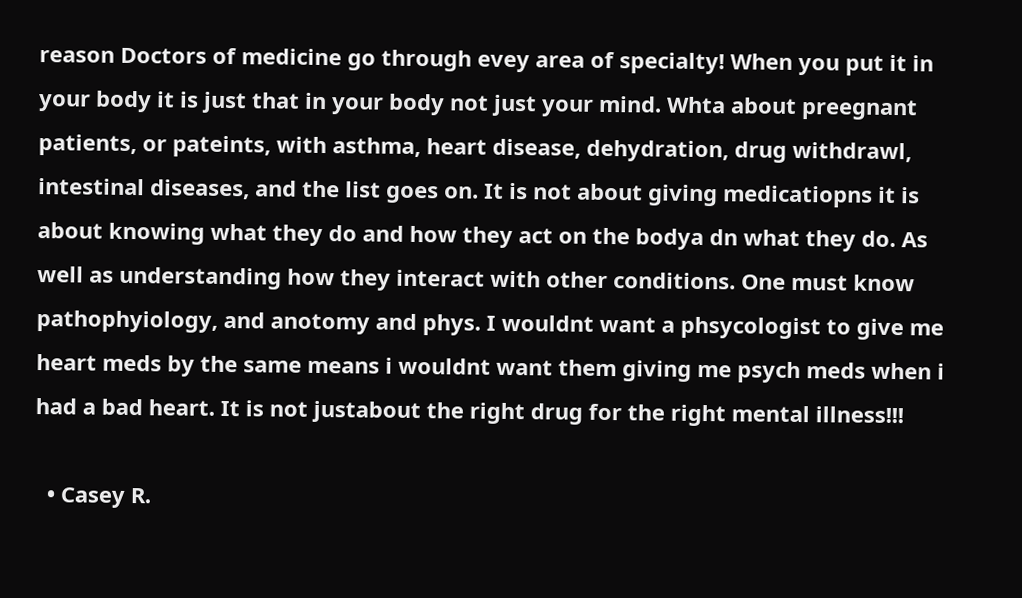reason Doctors of medicine go through evey area of specialty! When you put it in your body it is just that in your body not just your mind. Whta about preegnant patients, or pateints, with asthma, heart disease, dehydration, drug withdrawl, intestinal diseases, and the list goes on. It is not about giving medicatiopns it is about knowing what they do and how they act on the bodya dn what they do. As well as understanding how they interact with other conditions. One must know pathophyiology, and anotomy and phys. I wouldnt want a phsycologist to give me heart meds by the same means i wouldnt want them giving me psych meds when i had a bad heart. It is not justabout the right drug for the right mental illness!!!

  • Casey R.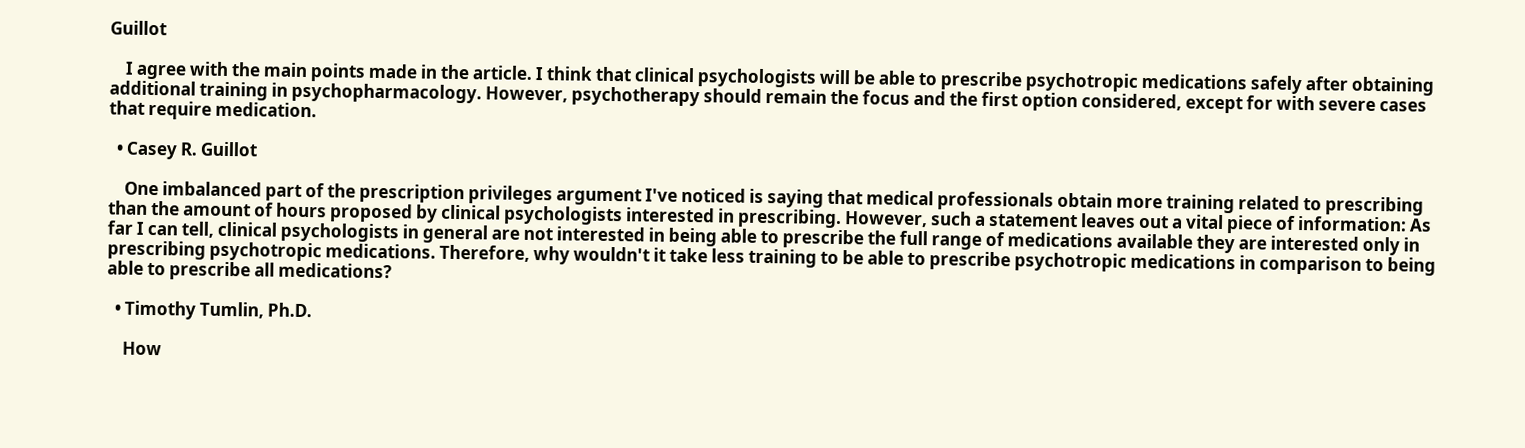Guillot

    I agree with the main points made in the article. I think that clinical psychologists will be able to prescribe psychotropic medications safely after obtaining additional training in psychopharmacology. However, psychotherapy should remain the focus and the first option considered, except for with severe cases that require medication.

  • Casey R. Guillot

    One imbalanced part of the prescription privileges argument I've noticed is saying that medical professionals obtain more training related to prescribing than the amount of hours proposed by clinical psychologists interested in prescribing. However, such a statement leaves out a vital piece of information: As far I can tell, clinical psychologists in general are not interested in being able to prescribe the full range of medications available they are interested only in prescribing psychotropic medications. Therefore, why wouldn't it take less training to be able to prescribe psychotropic medications in comparison to being able to prescribe all medications?

  • Timothy Tumlin, Ph.D.

    How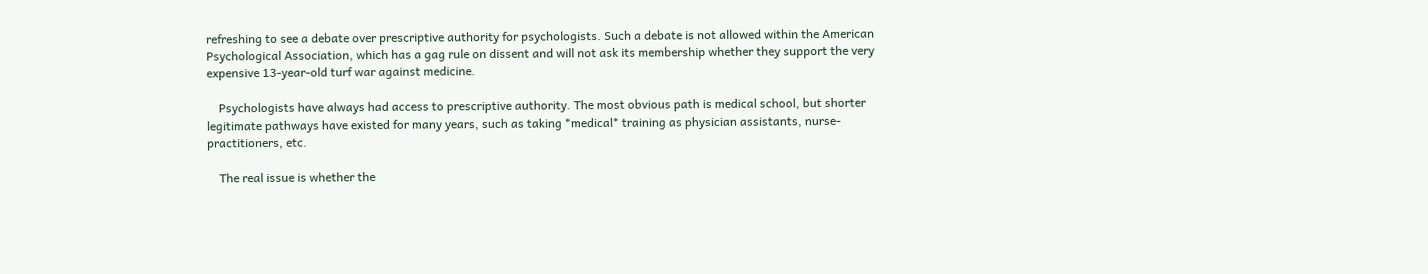refreshing to see a debate over prescriptive authority for psychologists. Such a debate is not allowed within the American Psychological Association, which has a gag rule on dissent and will not ask its membership whether they support the very expensive 13-year-old turf war against medicine.

    Psychologists have always had access to prescriptive authority. The most obvious path is medical school, but shorter legitimate pathways have existed for many years, such as taking *medical* training as physician assistants, nurse-practitioners, etc.

    The real issue is whether the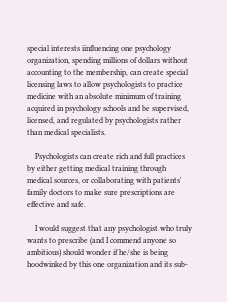special interests iinfluencing one psychology organization, spending millions of dollars without accounting to the membership, can create special licensing laws to allow psychologists to practice medicine with an absolute minimum of training acquired in psychology schools and be supervised, licensed, and regulated by psychologists rather than medical specialists.

    Psychologists can create rich and full practices by either getting medical training through medical sources, or collaborating with patients' family doctors to make sure prescriptions are effective and safe.

    I would suggest that any psychologist who truly wants to prescribe (and I commend anyone so ambitious) should wonder if he/she is being hoodwinked by this one organization and its sub-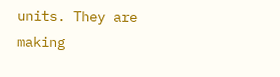units. They are making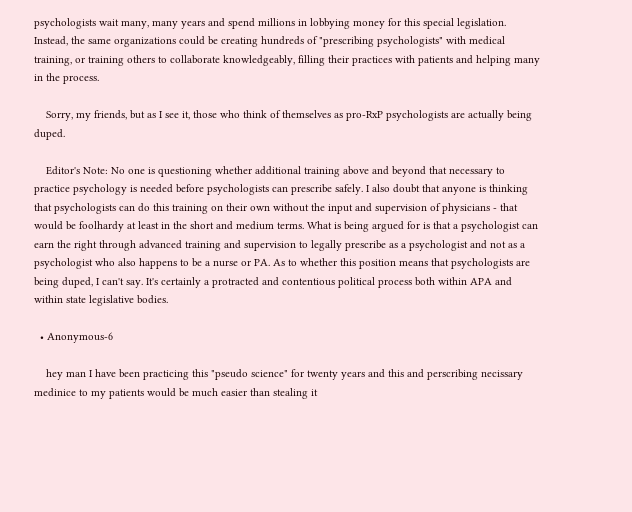psychologists wait many, many years and spend millions in lobbying money for this special legislation. Instead, the same organizations could be creating hundreds of "prescribing psychologists" with medical training, or training others to collaborate knowledgeably, filling their practices with patients and helping many in the process.

    Sorry, my friends, but as I see it, those who think of themselves as pro-RxP psychologists are actually being duped.

    Editor's Note: No one is questioning whether additional training above and beyond that necessary to practice psychology is needed before psychologists can prescribe safely. I also doubt that anyone is thinking that psychologists can do this training on their own without the input and supervision of physicians - that would be foolhardy at least in the short and medium terms. What is being argued for is that a psychologist can earn the right through advanced training and supervision to legally prescribe as a psychologist and not as a psychologist who also happens to be a nurse or PA. As to whether this position means that psychologists are being duped, I can't say. It's certainly a protracted and contentious political process both within APA and within state legislative bodies.

  • Anonymous-6

    hey man I have been practicing this "pseudo science" for twenty years and this and perscribing necissary medinice to my patients would be much easier than stealing it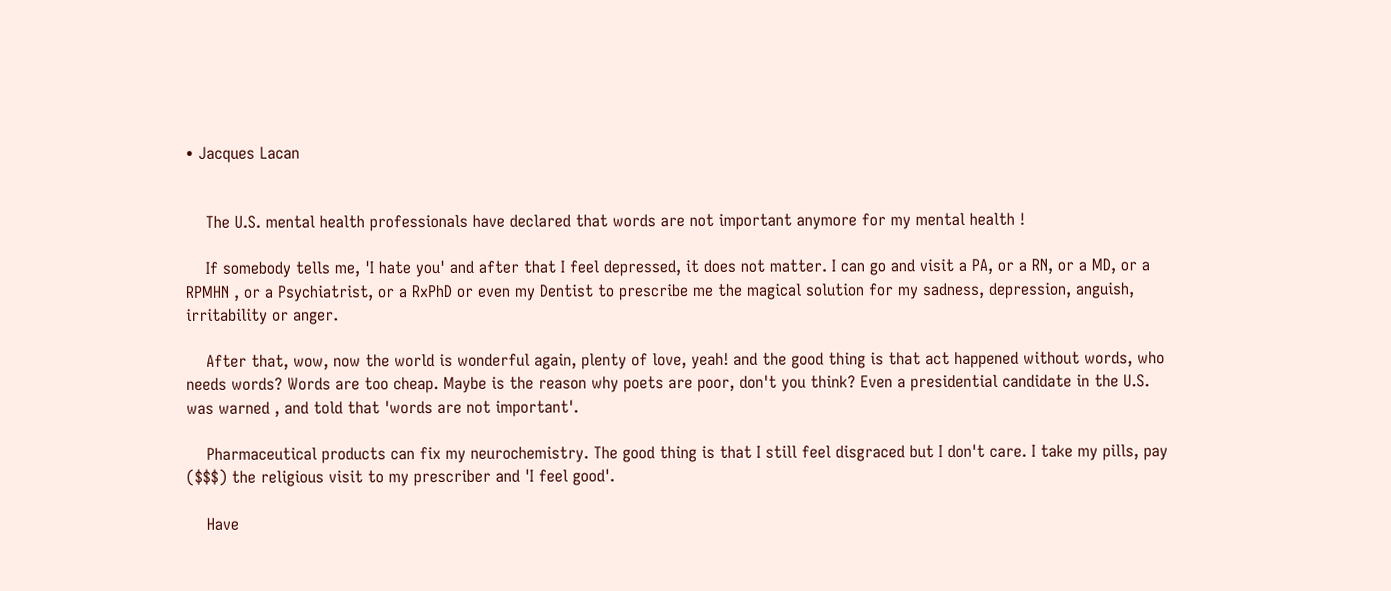• Jacques Lacan


    The U.S. mental health professionals have declared that words are not important anymore for my mental health !

    If somebody tells me, 'I hate you' and after that I feel depressed, it does not matter. I can go and visit a PA, or a RN, or a MD, or a RPMHN , or a Psychiatrist, or a RxPhD or even my Dentist to prescribe me the magical solution for my sadness, depression, anguish, irritability or anger.

    After that, wow, now the world is wonderful again, plenty of love, yeah! and the good thing is that act happened without words, who needs words? Words are too cheap. Maybe is the reason why poets are poor, don't you think? Even a presidential candidate in the U.S. was warned , and told that 'words are not important'.

    Pharmaceutical products can fix my neurochemistry. The good thing is that I still feel disgraced but I don't care. I take my pills, pay ($$$) the religious visit to my prescriber and 'I feel good'.

    Have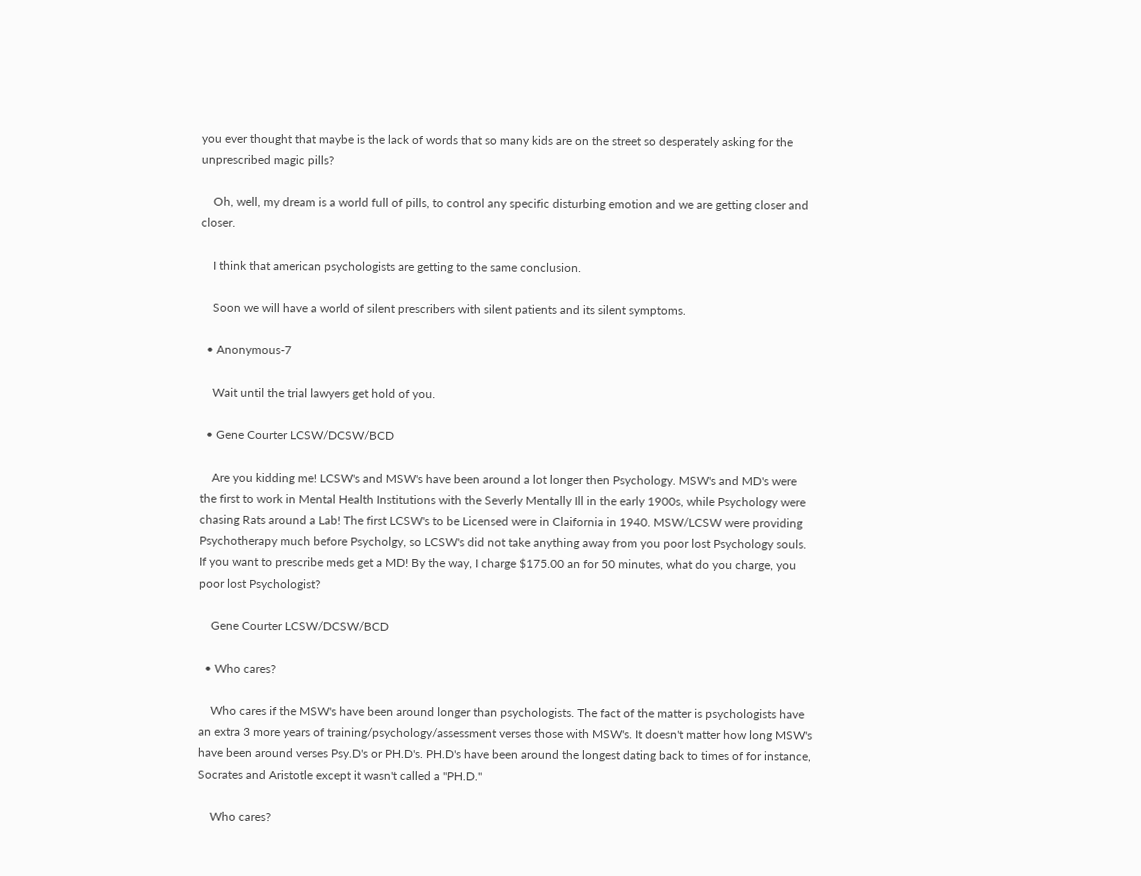you ever thought that maybe is the lack of words that so many kids are on the street so desperately asking for the unprescribed magic pills?

    Oh, well, my dream is a world full of pills, to control any specific disturbing emotion and we are getting closer and closer.

    I think that american psychologists are getting to the same conclusion.

    Soon we will have a world of silent prescribers with silent patients and its silent symptoms.

  • Anonymous-7

    Wait until the trial lawyers get hold of you.

  • Gene Courter LCSW/DCSW/BCD

    Are you kidding me! LCSW's and MSW's have been around a lot longer then Psychology. MSW's and MD's were the first to work in Mental Health Institutions with the Severly Mentally Ill in the early 1900s, while Psychology were chasing Rats around a Lab! The first LCSW's to be Licensed were in Claifornia in 1940. MSW/LCSW were providing Psychotherapy much before Psycholgy, so LCSW's did not take anything away from you poor lost Psychology souls. If you want to prescribe meds get a MD! By the way, I charge $175.00 an for 50 minutes, what do you charge, you poor lost Psychologist?

    Gene Courter LCSW/DCSW/BCD

  • Who cares?

    Who cares if the MSW's have been around longer than psychologists. The fact of the matter is psychologists have an extra 3 more years of training/psychology/assessment verses those with MSW's. It doesn't matter how long MSW's have been around verses Psy.D's or PH.D's. PH.D's have been around the longest dating back to times of for instance, Socrates and Aristotle except it wasn't called a "PH.D."

    Who cares?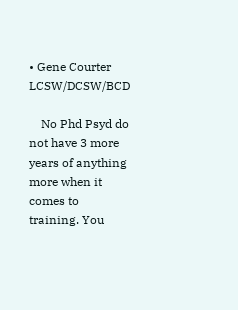• Gene Courter LCSW/DCSW/BCD

    No Phd Psyd do not have 3 more years of anything more when it comes to training. You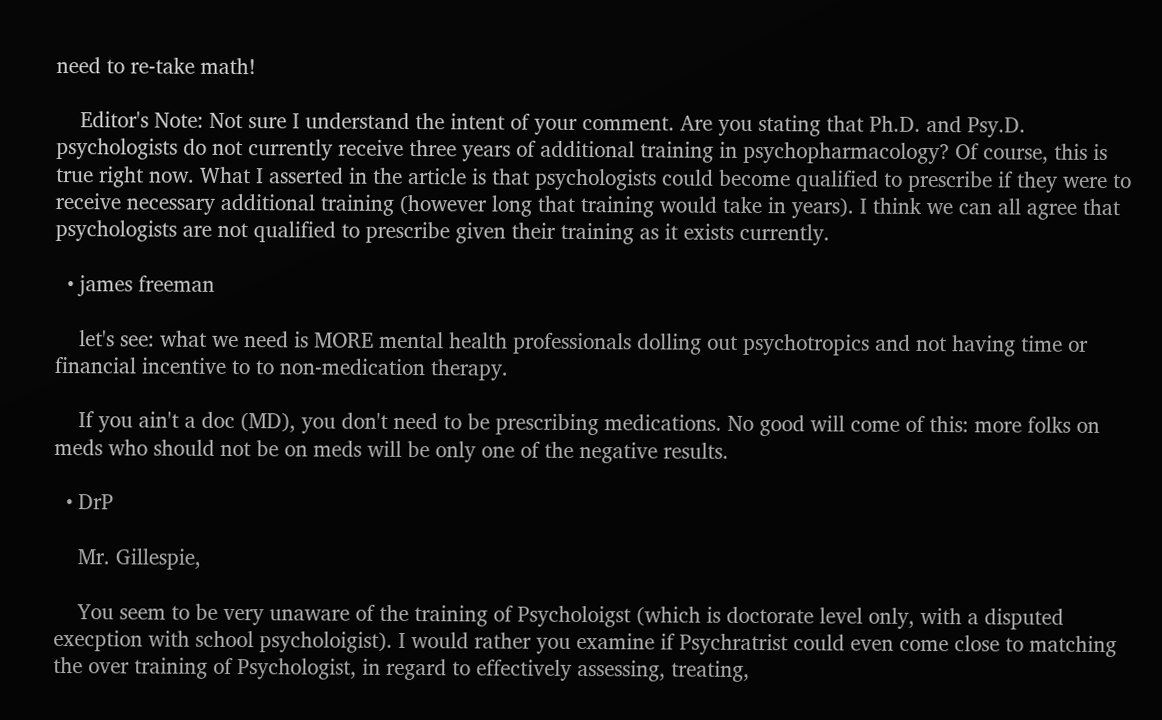need to re-take math!

    Editor's Note: Not sure I understand the intent of your comment. Are you stating that Ph.D. and Psy.D. psychologists do not currently receive three years of additional training in psychopharmacology? Of course, this is true right now. What I asserted in the article is that psychologists could become qualified to prescribe if they were to receive necessary additional training (however long that training would take in years). I think we can all agree that psychologists are not qualified to prescribe given their training as it exists currently.

  • james freeman

    let's see: what we need is MORE mental health professionals dolling out psychotropics and not having time or financial incentive to to non-medication therapy.

    If you ain't a doc (MD), you don't need to be prescribing medications. No good will come of this: more folks on meds who should not be on meds will be only one of the negative results.

  • DrP

    Mr. Gillespie,

    You seem to be very unaware of the training of Psycholoigst (which is doctorate level only, with a disputed execption with school psycholoigist). I would rather you examine if Psychratrist could even come close to matching the over training of Psychologist, in regard to effectively assessing, treating,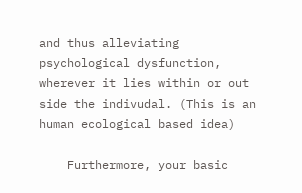and thus alleviating psychological dysfunction, wherever it lies within or out side the indivudal. (This is an human ecological based idea)

    Furthermore, your basic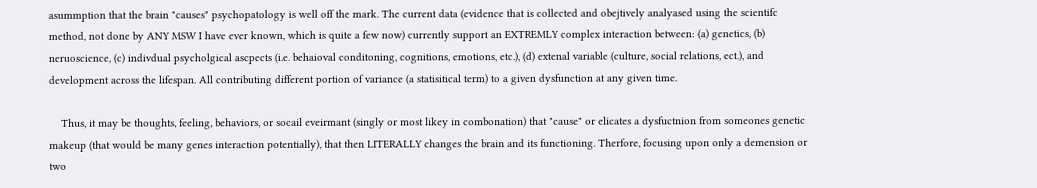asummption that the brain "causes" psychopatology is well off the mark. The current data (evidence that is collected and obejtively analyased using the scientifc method, not done by ANY MSW I have ever known, which is quite a few now) currently support an EXTREMLY complex interaction between: (a) genetics, (b) neruoscience, (c) indivdual psycholgical ascpects (i.e. behaioval conditoning, cognitions, emotions, etc.), (d) extenal variable (culture, social relations, ect.), and development across the lifespan. All contributing different portion of variance (a statisitical term) to a given dysfunction at any given time.

    Thus, it may be thoughts, feeling, behaviors, or socail eveirmant (singly or most likey in combonation) that "cause" or elicates a dysfuctnion from someones genetic makeup (that would be many genes interaction potentially), that then LITERALLY changes the brain and its functioning. Therfore, focusing upon only a demension or two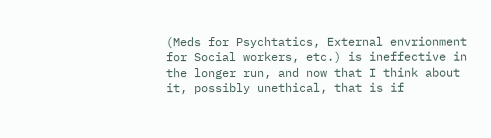(Meds for Psychtatics, External envrionment for Social workers, etc.) is ineffective in the longer run, and now that I think about it, possibly unethical, that is if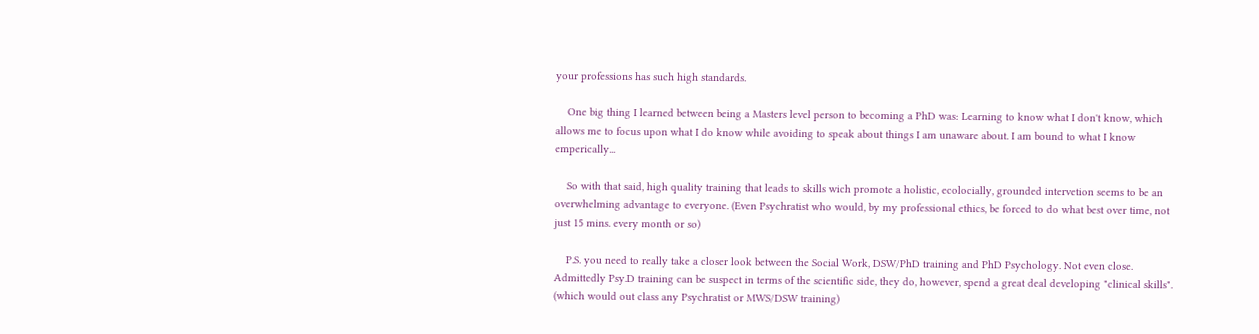your professions has such high standards.

    One big thing I learned between being a Masters level person to becoming a PhD was: Learning to know what I don't know, which allows me to focus upon what I do know while avoiding to speak about things I am unaware about. I am bound to what I know emperically...

    So with that said, high quality training that leads to skills wich promote a holistic, ecolocially, grounded intervetion seems to be an overwhelming advantage to everyone. (Even Psychratist who would, by my professional ethics, be forced to do what best over time, not just 15 mins. every month or so)

    P.S. you need to really take a closer look between the Social Work, DSW/PhD training and PhD Psychology. Not even close. Admittedly Psy.D training can be suspect in terms of the scientific side, they do, however, spend a great deal developing "clinical skills". (which would out class any Psychratist or MWS/DSW training)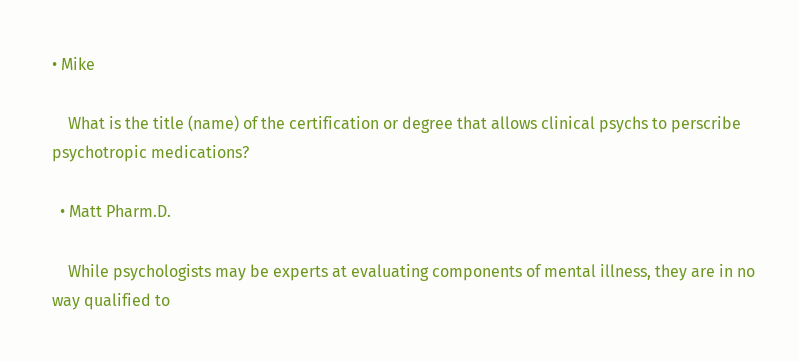• Mike

    What is the title (name) of the certification or degree that allows clinical psychs to perscribe psychotropic medications?

  • Matt Pharm.D.

    While psychologists may be experts at evaluating components of mental illness, they are in no way qualified to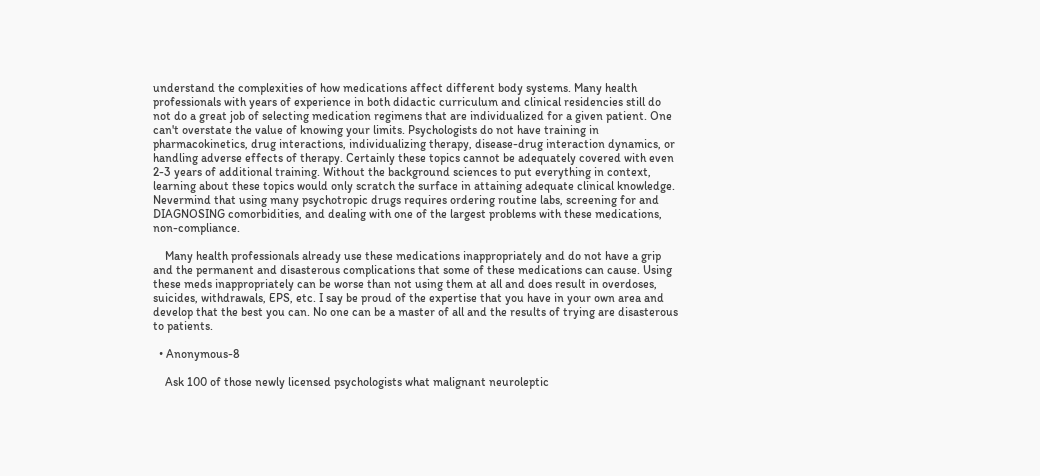understand the complexities of how medications affect different body systems. Many health professionals with years of experience in both didactic curriculum and clinical residencies still do not do a great job of selecting medication regimens that are individualized for a given patient. One can't overstate the value of knowing your limits. Psychologists do not have training in pharmacokinetics, drug interactions, individualizing therapy, disease-drug interaction dynamics, or handling adverse effects of therapy. Certainly these topics cannot be adequately covered with even 2-3 years of additional training. Without the background sciences to put everything in context, learning about these topics would only scratch the surface in attaining adequate clinical knowledge. Nevermind that using many psychotropic drugs requires ordering routine labs, screening for and DIAGNOSING comorbidities, and dealing with one of the largest problems with these medications, non-compliance.

    Many health professionals already use these medications inappropriately and do not have a grip and the permanent and disasterous complications that some of these medications can cause. Using these meds inappropriately can be worse than not using them at all and does result in overdoses, suicides, withdrawals, EPS, etc. I say be proud of the expertise that you have in your own area and develop that the best you can. No one can be a master of all and the results of trying are disasterous to patients.

  • Anonymous-8

    Ask 100 of those newly licensed psychologists what malignant neuroleptic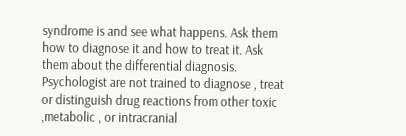syndrome is and see what happens. Ask them how to diagnose it and how to treat it. Ask them about the differential diagnosis. Psychologist are not trained to diagnose , treat or distinguish drug reactions from other toxic ,metabolic , or intracranial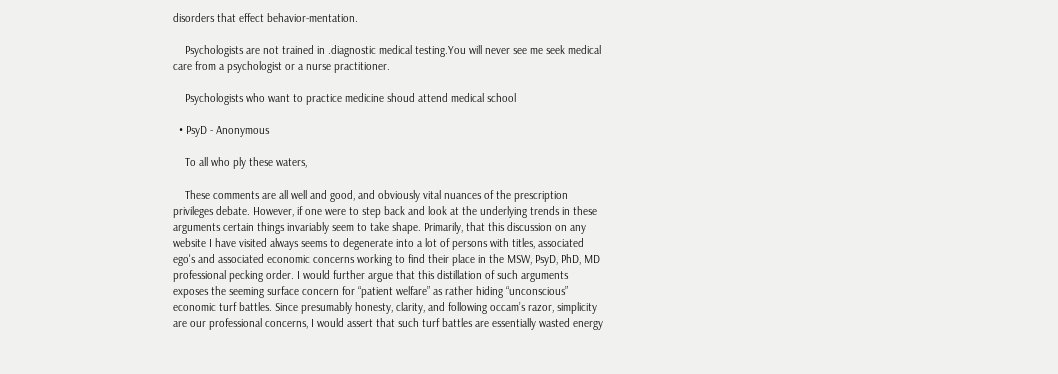disorders that effect behavior-mentation.

    Psychologists are not trained in .diagnostic medical testing.You will never see me seek medical care from a psychologist or a nurse practitioner.

    Psychologists who want to practice medicine shoud attend medical school

  • PsyD - Anonymous

    To all who ply these waters,

    These comments are all well and good, and obviously vital nuances of the prescription privileges debate. However, if one were to step back and look at the underlying trends in these arguments certain things invariably seem to take shape. Primarily, that this discussion on any website I have visited always seems to degenerate into a lot of persons with titles, associated ego's and associated economic concerns working to find their place in the MSW, PsyD, PhD, MD professional pecking order. I would further argue that this distillation of such arguments exposes the seeming surface concern for “patient welfare” as rather hiding “unconscious” economic turf battles. Since presumably honesty, clarity, and following occam’s razor, simplicity are our professional concerns, I would assert that such turf battles are essentially wasted energy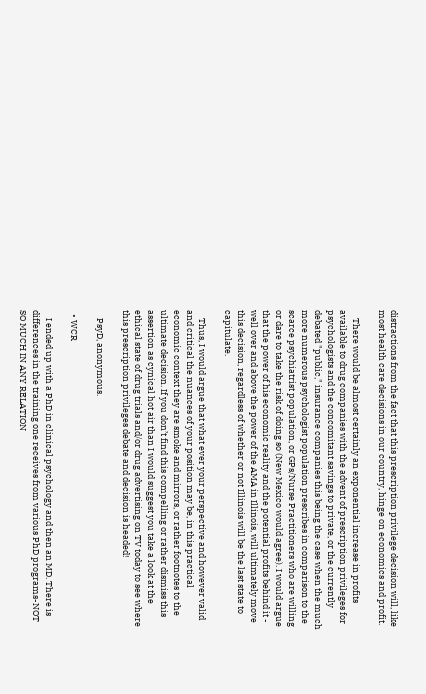distractions from the fact that this prescription privilege decision will, like most health care decisions in our country, hinge on economics and profit.

    There would be almost certainly an exponential increase in profits available to drug companies with the advent of prescription privileges for psychologists and the concomitant savings to private, or the currently debated "public," insurance companies this being the case when the much more numerous psychologist population prescribes in comparison to the scarce psychiatrist population, or GPs/Nurse Practitioners who are willing or dare to take the risk of doing so (New Mexico would agree). I would argue that the power of his economic reality and the potential profits behind it - well over and above the power of the AMA in Illinois, will ultimately move this decision, regardless of whether or not Illinois will be the last state to capitulate.

    Thus, I would argue that what ever your perspective and however valid and critical the nuances of your position may be, in this practical economic context they are smoke and mirrors, or rather footnotes to the ultimate decision. If you don’t find this compelling or rather dismiss this assertion as cynical hot air than I would suggest you take a look at the ethical state of drug trials and/or drug advertising on TV today to see where this prescription privileges debate and decision is headed!

    PsyD, anonymous.

  • WCR

    I ended up with a PhD in clinical psychology and then an MD. There is differences in the training one receives from various PhD programs-NOT SO MUCH IN ANY RELATION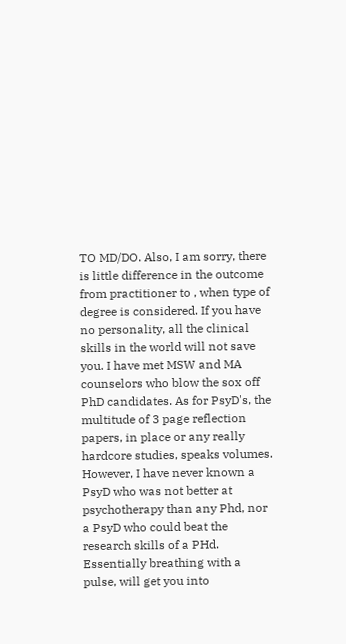TO MD/DO. Also, I am sorry, there is little difference in the outcome from practitioner to , when type of degree is considered. If you have no personality, all the clinical skills in the world will not save you. I have met MSW and MA counselors who blow the sox off PhD candidates. As for PsyD's, the multitude of 3 page reflection papers, in place or any really hardcore studies, speaks volumes. However, I have never known a PsyD who was not better at psychotherapy than any Phd, nor a PsyD who could beat the research skills of a PHd. Essentially breathing with a pulse, will get you into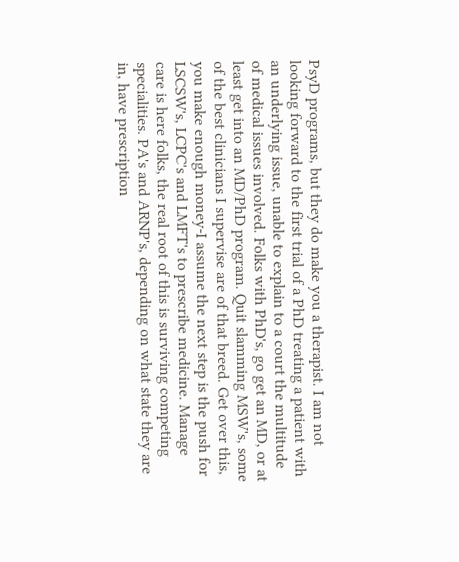PsyD programs, but they do make you a therapist. I am not looking forward to the first trial of a PhD treating a patient with an underlying issue, unable to explain to a court the multitude of medical issues involved. Folks with PhD's, go get an MD, or at least get into an MD/PhD program. Quit slamming MSW's, some of the best clinicians I supervise are of that breed. Get over this, you make enough money-I assume the next step is the push for LSCSW's, LCPC's and LMFT's to prescribe medicine. Manage care is here folks, the real root of this is surviving competing specialities. PA's and ARNP's, depending on what state they are in, have prescription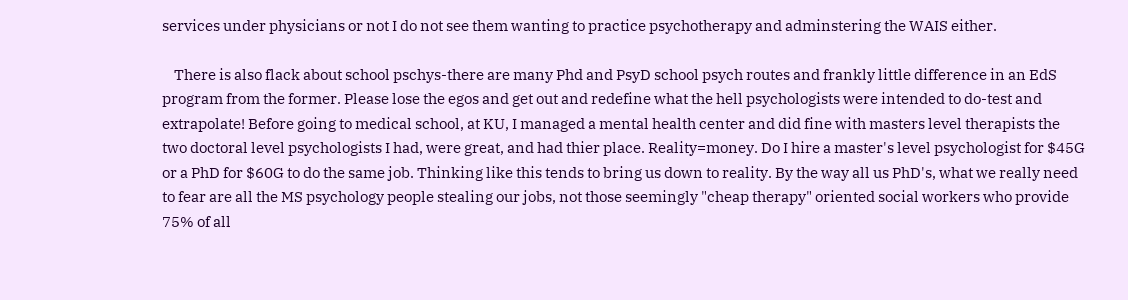services under physicians or not I do not see them wanting to practice psychotherapy and adminstering the WAIS either.

    There is also flack about school pschys-there are many Phd and PsyD school psych routes and frankly little difference in an EdS program from the former. Please lose the egos and get out and redefine what the hell psychologists were intended to do-test and extrapolate! Before going to medical school, at KU, I managed a mental health center and did fine with masters level therapists the two doctoral level psychologists I had, were great, and had thier place. Reality=money. Do I hire a master's level psychologist for $45G or a PhD for $60G to do the same job. Thinking like this tends to bring us down to reality. By the way all us PhD's, what we really need to fear are all the MS psychology people stealing our jobs, not those seemingly "cheap therapy" oriented social workers who provide 75% of all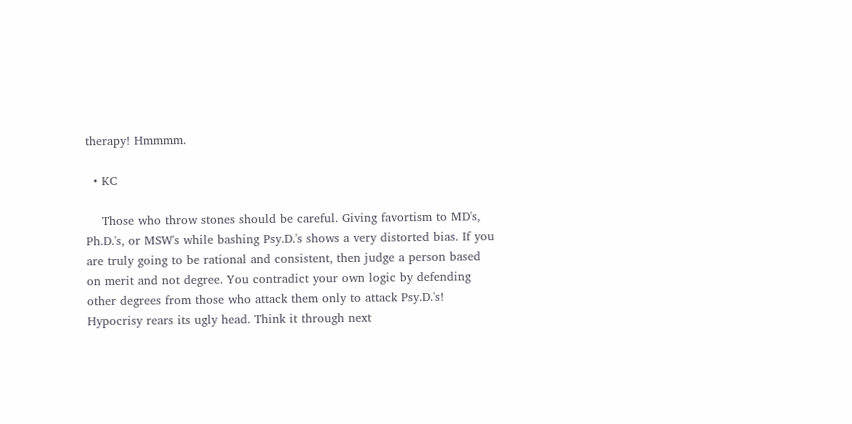therapy! Hmmmm.

  • KC

    Those who throw stones should be careful. Giving favortism to MD's, Ph.D.'s, or MSW's while bashing Psy.D.'s shows a very distorted bias. If you are truly going to be rational and consistent, then judge a person based on merit and not degree. You contradict your own logic by defending other degrees from those who attack them only to attack Psy.D.'s! Hypocrisy rears its ugly head. Think it through next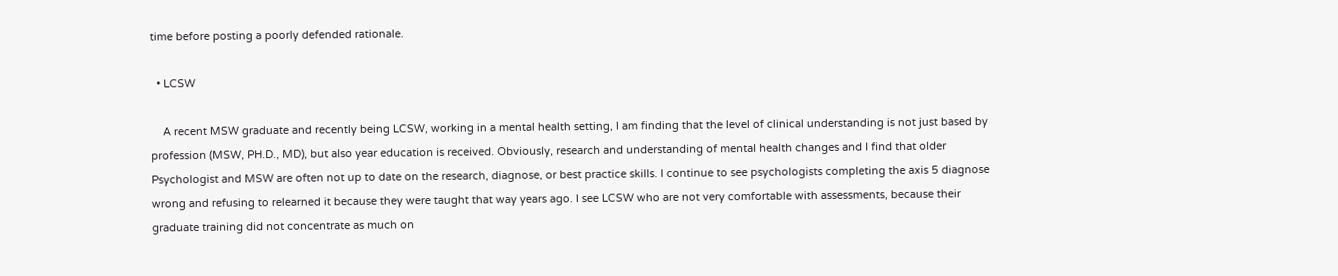time before posting a poorly defended rationale.

  • LCSW

    A recent MSW graduate and recently being LCSW, working in a mental health setting, I am finding that the level of clinical understanding is not just based by profession (MSW, PH.D., MD), but also year education is received. Obviously, research and understanding of mental health changes and I find that older Psychologist and MSW are often not up to date on the research, diagnose, or best practice skills. I continue to see psychologists completing the axis 5 diagnose wrong and refusing to relearned it because they were taught that way years ago. I see LCSW who are not very comfortable with assessments, because their graduate training did not concentrate as much on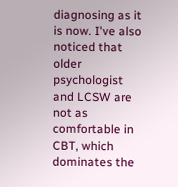diagnosing as it is now. I've also noticed that older psychologist and LCSW are not as comfortable in CBT, which dominates the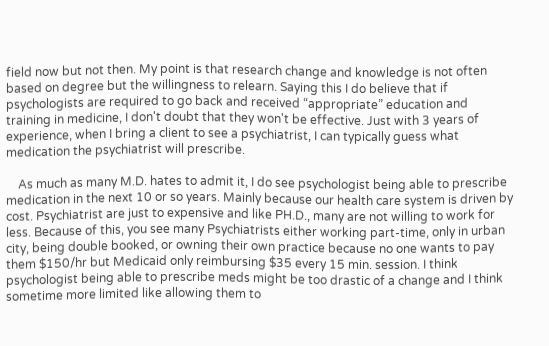field now but not then. My point is that research change and knowledge is not often based on degree but the willingness to relearn. Saying this I do believe that if psychologists are required to go back and received “appropriate” education and training in medicine, I don't doubt that they won't be effective. Just with 3 years of experience, when I bring a client to see a psychiatrist, I can typically guess what medication the psychiatrist will prescribe.

    As much as many M.D. hates to admit it, I do see psychologist being able to prescribe medication in the next 10 or so years. Mainly because our health care system is driven by cost. Psychiatrist are just to expensive and like PH.D., many are not willing to work for less. Because of this, you see many Psychiatrists either working part-time, only in urban city, being double booked, or owning their own practice because no one wants to pay them $150/hr but Medicaid only reimbursing $35 every 15 min. session. I think psychologist being able to prescribe meds might be too drastic of a change and I think sometime more limited like allowing them to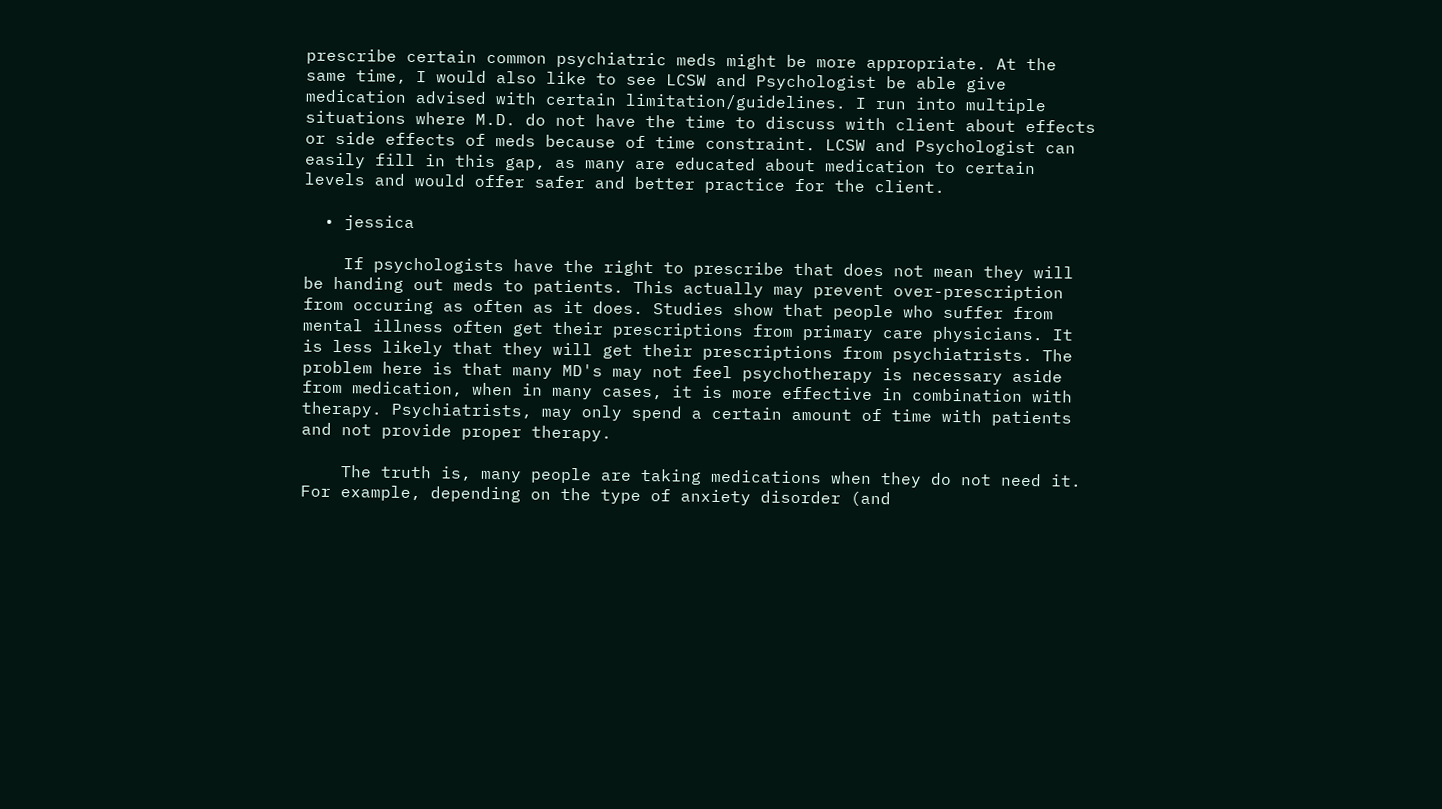prescribe certain common psychiatric meds might be more appropriate. At the same time, I would also like to see LCSW and Psychologist be able give medication advised with certain limitation/guidelines. I run into multiple situations where M.D. do not have the time to discuss with client about effects or side effects of meds because of time constraint. LCSW and Psychologist can easily fill in this gap, as many are educated about medication to certain levels and would offer safer and better practice for the client.

  • jessica

    If psychologists have the right to prescribe that does not mean they will be handing out meds to patients. This actually may prevent over-prescription from occuring as often as it does. Studies show that people who suffer from mental illness often get their prescriptions from primary care physicians. It is less likely that they will get their prescriptions from psychiatrists. The problem here is that many MD's may not feel psychotherapy is necessary aside from medication, when in many cases, it is more effective in combination with therapy. Psychiatrists, may only spend a certain amount of time with patients and not provide proper therapy.

    The truth is, many people are taking medications when they do not need it. For example, depending on the type of anxiety disorder (and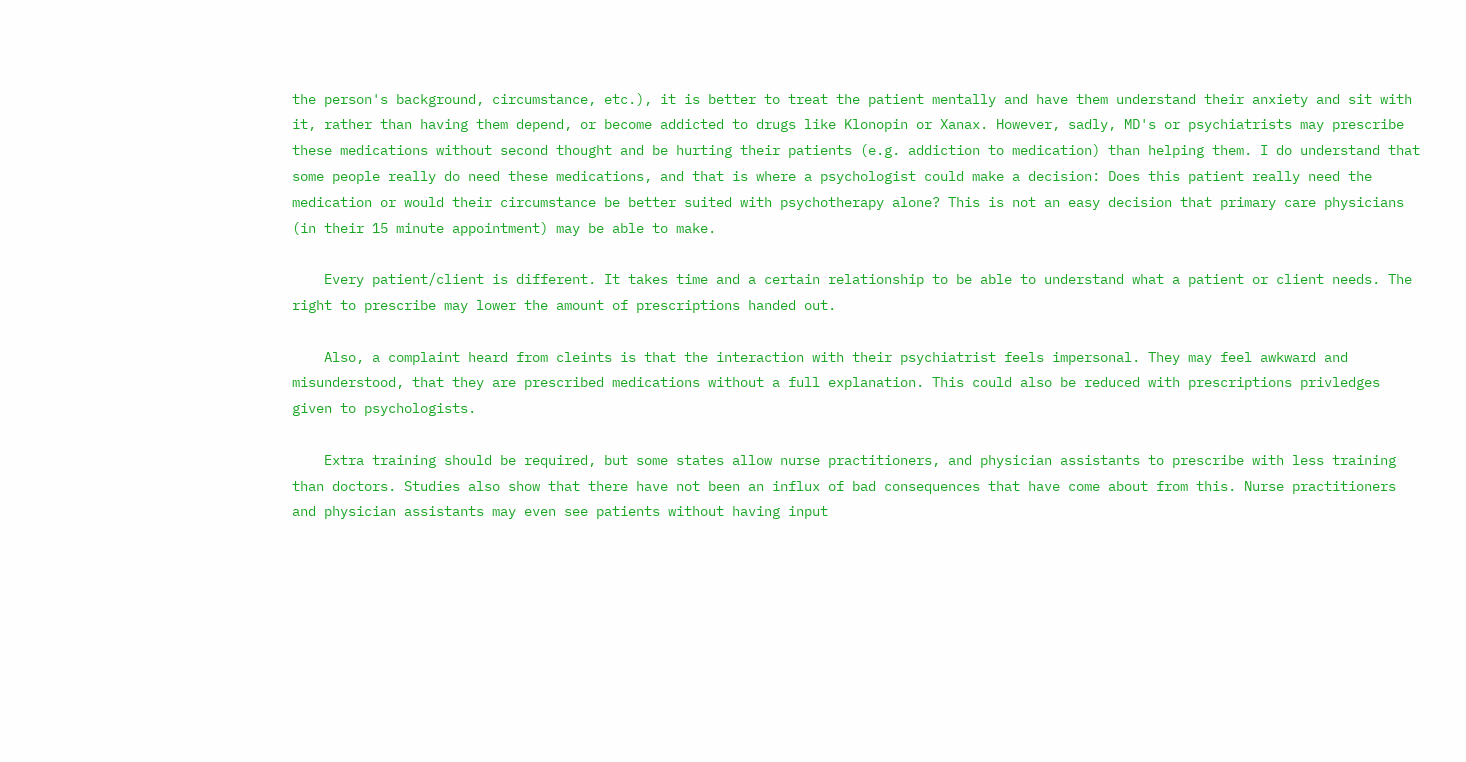the person's background, circumstance, etc.), it is better to treat the patient mentally and have them understand their anxiety and sit with it, rather than having them depend, or become addicted to drugs like Klonopin or Xanax. However, sadly, MD's or psychiatrists may prescribe these medications without second thought and be hurting their patients (e.g. addiction to medication) than helping them. I do understand that some people really do need these medications, and that is where a psychologist could make a decision: Does this patient really need the medication or would their circumstance be better suited with psychotherapy alone? This is not an easy decision that primary care physicians (in their 15 minute appointment) may be able to make.

    Every patient/client is different. It takes time and a certain relationship to be able to understand what a patient or client needs. The right to prescribe may lower the amount of prescriptions handed out.

    Also, a complaint heard from cleints is that the interaction with their psychiatrist feels impersonal. They may feel awkward and misunderstood, that they are prescribed medications without a full explanation. This could also be reduced with prescriptions privledges given to psychologists.

    Extra training should be required, but some states allow nurse practitioners, and physician assistants to prescribe with less training than doctors. Studies also show that there have not been an influx of bad consequences that have come about from this. Nurse practitioners and physician assistants may even see patients without having input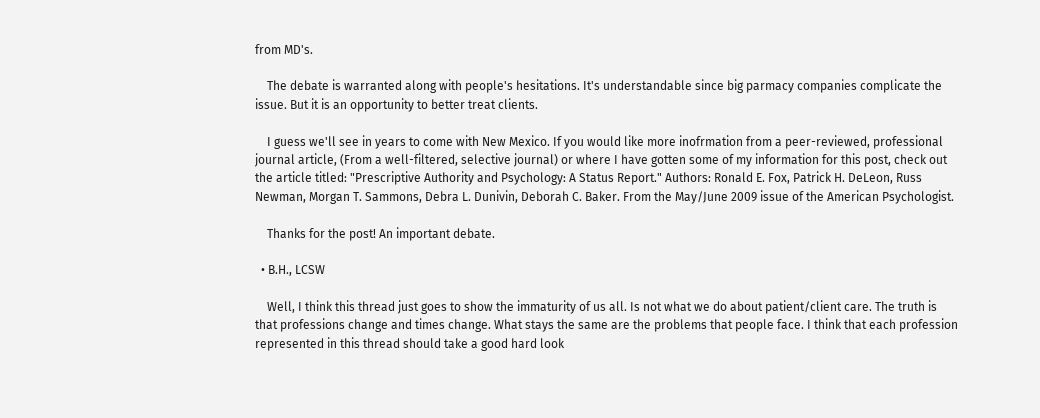from MD's.

    The debate is warranted along with people's hesitations. It's understandable since big parmacy companies complicate the issue. But it is an opportunity to better treat clients.

    I guess we'll see in years to come with New Mexico. If you would like more inofrmation from a peer-reviewed, professional journal article, (From a well-filtered, selective journal) or where I have gotten some of my information for this post, check out the article titled: "Prescriptive Authority and Psychology: A Status Report." Authors: Ronald E. Fox, Patrick H. DeLeon, Russ Newman, Morgan T. Sammons, Debra L. Dunivin, Deborah C. Baker. From the May/June 2009 issue of the American Psychologist.

    Thanks for the post! An important debate.

  • B.H., LCSW

    Well, I think this thread just goes to show the immaturity of us all. Is not what we do about patient/client care. The truth is that professions change and times change. What stays the same are the problems that people face. I think that each profession represented in this thread should take a good hard look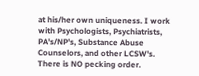at his/her own uniqueness. I work with Psychologists, Psychiatrists, PA's/NP's, Substance Abuse Counselors, and other LCSW's. There is NO pecking order.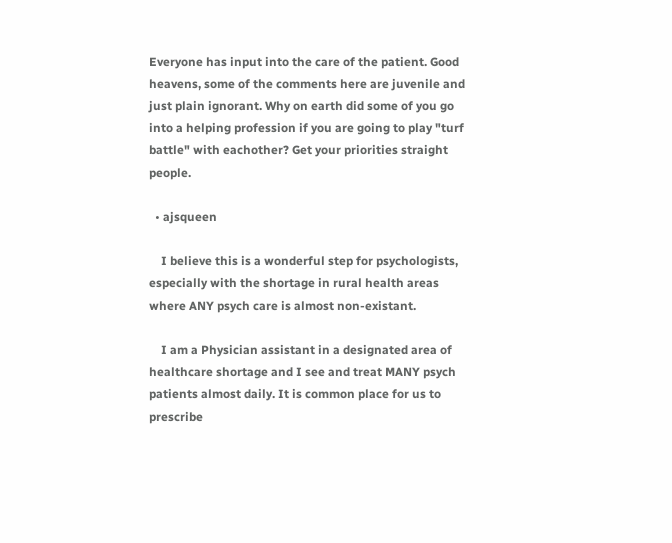Everyone has input into the care of the patient. Good heavens, some of the comments here are juvenile and just plain ignorant. Why on earth did some of you go into a helping profession if you are going to play "turf battle" with eachother? Get your priorities straight people.

  • ajsqueen

    I believe this is a wonderful step for psychologists, especially with the shortage in rural health areas where ANY psych care is almost non-existant.

    I am a Physician assistant in a designated area of healthcare shortage and I see and treat MANY psych patients almost daily. It is common place for us to prescribe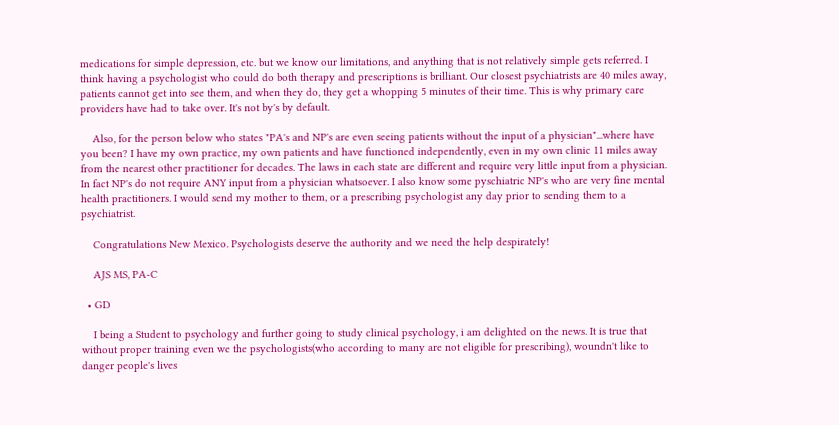medications for simple depression, etc. but we know our limitations, and anything that is not relatively simple gets referred. I think having a psychologist who could do both therapy and prescriptions is brilliant. Our closest psychiatrists are 40 miles away, patients cannot get into see them, and when they do, they get a whopping 5 minutes of their time. This is why primary care providers have had to take over. It's not by's by default.

    Also, for the person below who states "PA's and NP's are even seeing patients without the input of a physician"...where have you been? I have my own practice, my own patients and have functioned independently, even in my own clinic 11 miles away from the nearest other practitioner for decades. The laws in each state are different and require very little input from a physician. In fact NP's do not require ANY input from a physician whatsoever. I also know some pyschiatric NP's who are very fine mental health practitioners. I would send my mother to them, or a prescribing psychologist any day prior to sending them to a psychiatrist.

    Congratulations New Mexico. Psychologists deserve the authority and we need the help despirately!

    AJS MS, PA-C

  • GD

    I being a Student to psychology and further going to study clinical psychology, i am delighted on the news. It is true that without proper training even we the psychologists(who according to many are not eligible for prescribing), woundn't like to danger people's lives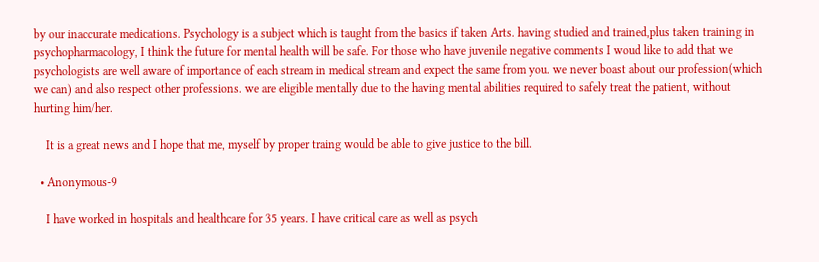by our inaccurate medications. Psychology is a subject which is taught from the basics if taken Arts. having studied and trained,plus taken training in psychopharmacology, I think the future for mental health will be safe. For those who have juvenile negative comments I woud like to add that we psychologists are well aware of importance of each stream in medical stream and expect the same from you. we never boast about our profession(which we can) and also respect other professions. we are eligible mentally due to the having mental abilities required to safely treat the patient, without hurting him/her.

    It is a great news and I hope that me, myself by proper traing would be able to give justice to the bill.

  • Anonymous-9

    I have worked in hospitals and healthcare for 35 years. I have critical care as well as psych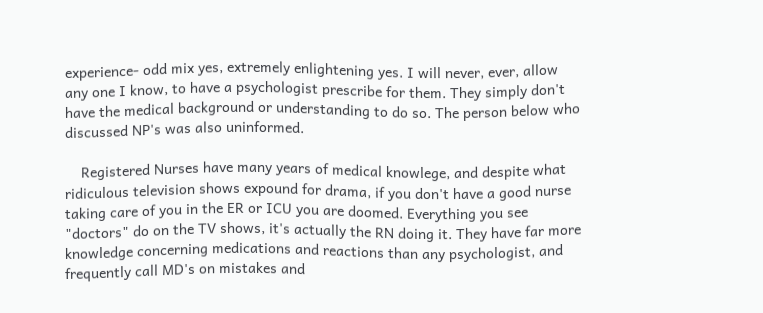experience- odd mix yes, extremely enlightening yes. I will never, ever, allow any one I know, to have a psychologist prescribe for them. They simply don't have the medical background or understanding to do so. The person below who discussed NP's was also uninformed.

    Registered Nurses have many years of medical knowlege, and despite what ridiculous television shows expound for drama, if you don't have a good nurse taking care of you in the ER or ICU you are doomed. Everything you see "doctors" do on the TV shows, it's actually the RN doing it. They have far more knowledge concerning medications and reactions than any psychologist, and frequently call MD's on mistakes and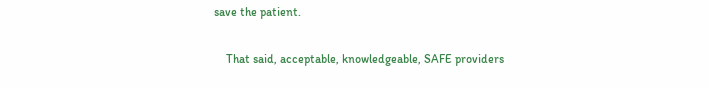save the patient.

    That said, acceptable, knowledgeable, SAFE providers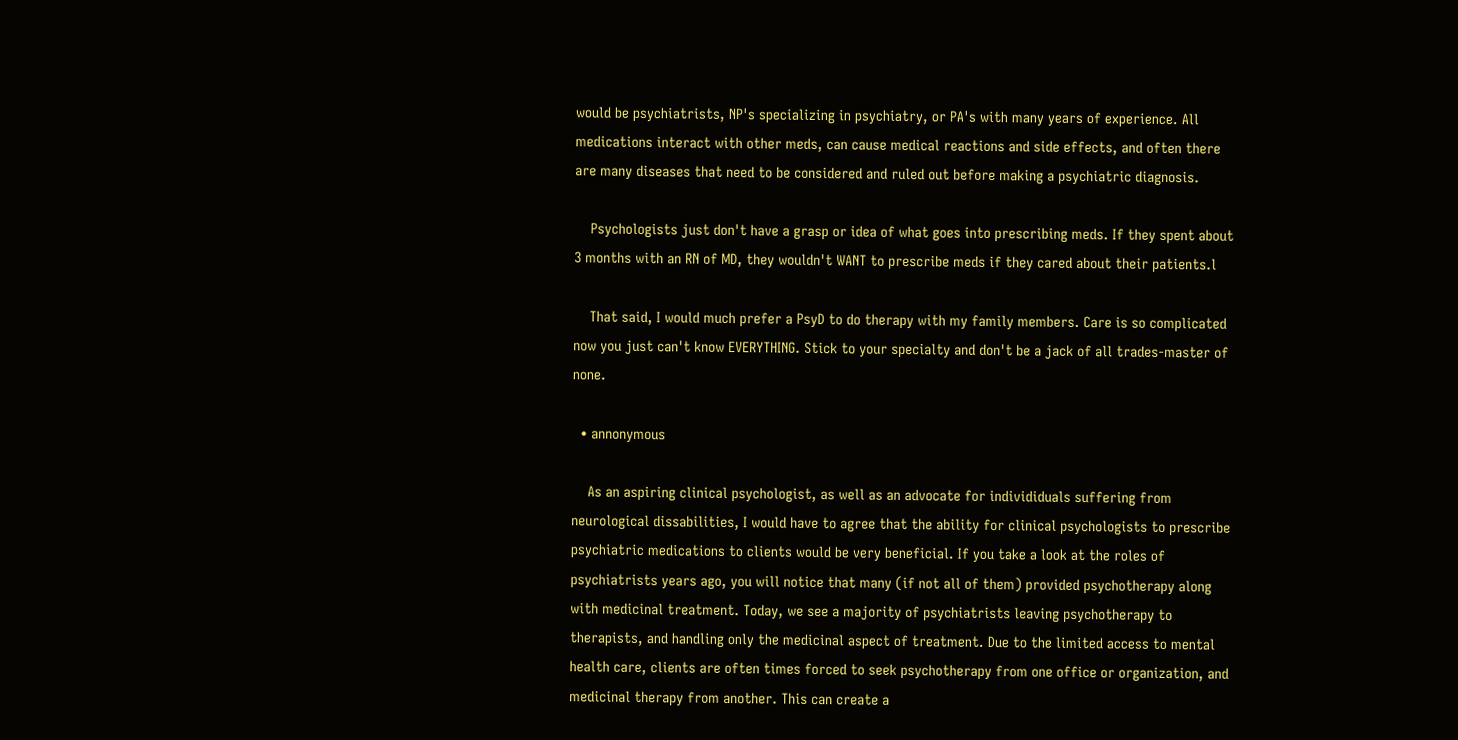would be psychiatrists, NP's specializing in psychiatry, or PA's with many years of experience. All medications interact with other meds, can cause medical reactions and side effects, and often there are many diseases that need to be considered and ruled out before making a psychiatric diagnosis.

    Psychologists just don't have a grasp or idea of what goes into prescribing meds. If they spent about 3 months with an RN of MD, they wouldn't WANT to prescribe meds if they cared about their patients.l

    That said, I would much prefer a PsyD to do therapy with my family members. Care is so complicated now you just can't know EVERYTHING. Stick to your specialty and don't be a jack of all trades-master of none.

  • annonymous

    As an aspiring clinical psychologist, as well as an advocate for individiduals suffering from neurological dissabilities, I would have to agree that the ability for clinical psychologists to prescribe psychiatric medications to clients would be very beneficial. If you take a look at the roles of psychiatrists years ago, you will notice that many (if not all of them) provided psychotherapy along with medicinal treatment. Today, we see a majority of psychiatrists leaving psychotherapy to therapists, and handling only the medicinal aspect of treatment. Due to the limited access to mental health care, clients are often times forced to seek psychotherapy from one office or organization, and medicinal therapy from another. This can create a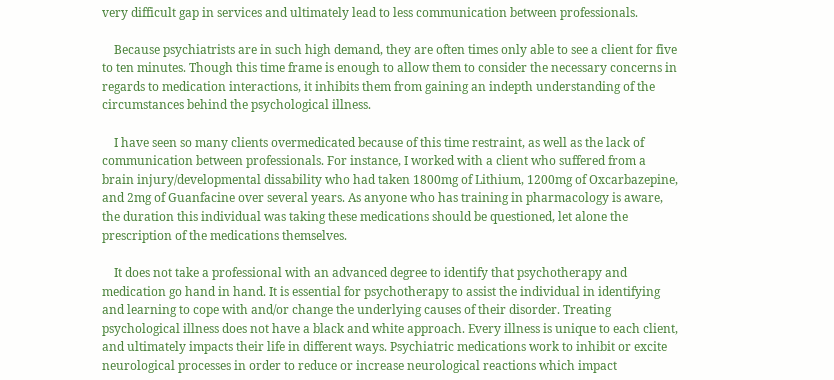very difficult gap in services and ultimately lead to less communication between professionals.

    Because psychiatrists are in such high demand, they are often times only able to see a client for five to ten minutes. Though this time frame is enough to allow them to consider the necessary concerns in regards to medication interactions, it inhibits them from gaining an indepth understanding of the circumstances behind the psychological illness.

    I have seen so many clients overmedicated because of this time restraint, as well as the lack of communication between professionals. For instance, I worked with a client who suffered from a brain injury/developmental dissability who had taken 1800mg of Lithium, 1200mg of Oxcarbazepine, and 2mg of Guanfacine over several years. As anyone who has training in pharmacology is aware, the duration this individual was taking these medications should be questioned, let alone the prescription of the medications themselves.

    It does not take a professional with an advanced degree to identify that psychotherapy and medication go hand in hand. It is essential for psychotherapy to assist the individual in identifying and learning to cope with and/or change the underlying causes of their disorder. Treating psychological illness does not have a black and white approach. Every illness is unique to each client, and ultimately impacts their life in different ways. Psychiatric medications work to inhibit or excite neurological processes in order to reduce or increase neurological reactions which impact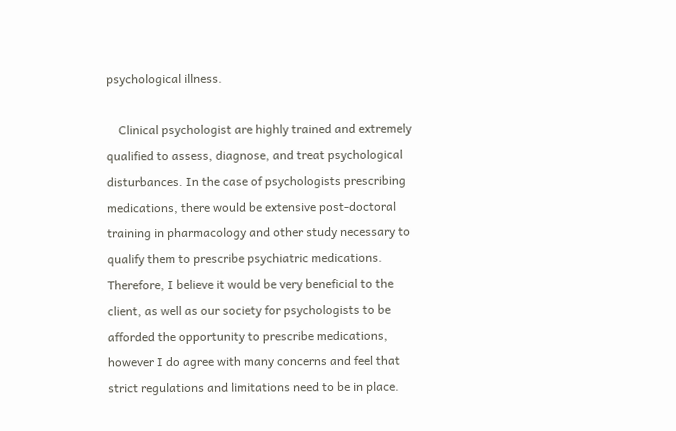psychological illness.

    Clinical psychologist are highly trained and extremely qualified to assess, diagnose, and treat psychological disturbances. In the case of psychologists prescribing medications, there would be extensive post-doctoral training in pharmacology and other study necessary to qualify them to prescribe psychiatric medications. Therefore, I believe it would be very beneficial to the client, as well as our society for psychologists to be afforded the opportunity to prescribe medications, however I do agree with many concerns and feel that strict regulations and limitations need to be in place.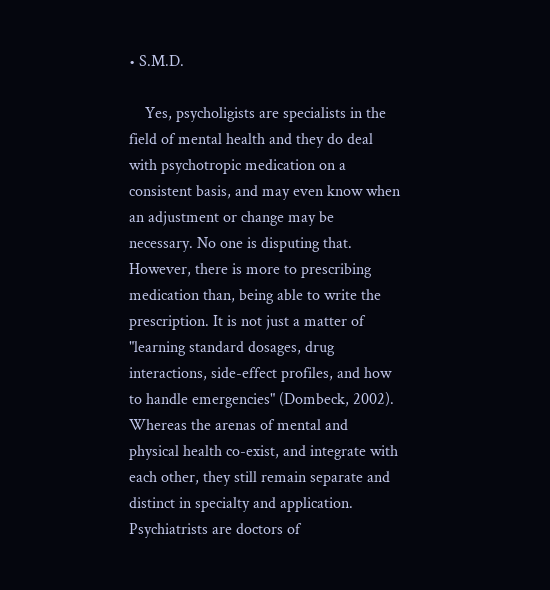• S.M.D.

    Yes, psycholigists are specialists in the field of mental health and they do deal with psychotropic medication on a consistent basis, and may even know when an adjustment or change may be necessary. No one is disputing that. However, there is more to prescribing medication than, being able to write the prescription. It is not just a matter of "learning standard dosages, drug interactions, side-effect profiles, and how to handle emergencies" (Dombeck, 2002). Whereas the arenas of mental and physical health co-exist, and integrate with each other, they still remain separate and distinct in specialty and application. Psychiatrists are doctors of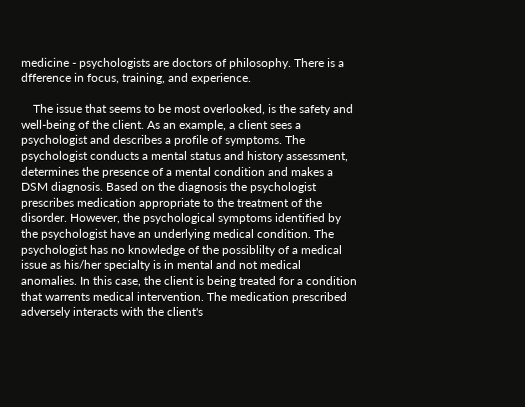medicine - psychologists are doctors of philosophy. There is a dfference in focus, training, and experience.

    The issue that seems to be most overlooked, is the safety and well-being of the client. As an example, a client sees a psychologist and describes a profile of symptoms. The psychologist conducts a mental status and history assessment, determines the presence of a mental condition and makes a DSM diagnosis. Based on the diagnosis the psychologist prescribes medication appropriate to the treatment of the disorder. However, the psychological symptoms identified by the psychologist have an underlying medical condition. The psychologist has no knowledge of the possiblilty of a medical issue as his/her specialty is in mental and not medical anomalies. In this case, the client is being treated for a condition that warrents medical intervention. The medication prescribed adversely interacts with the client's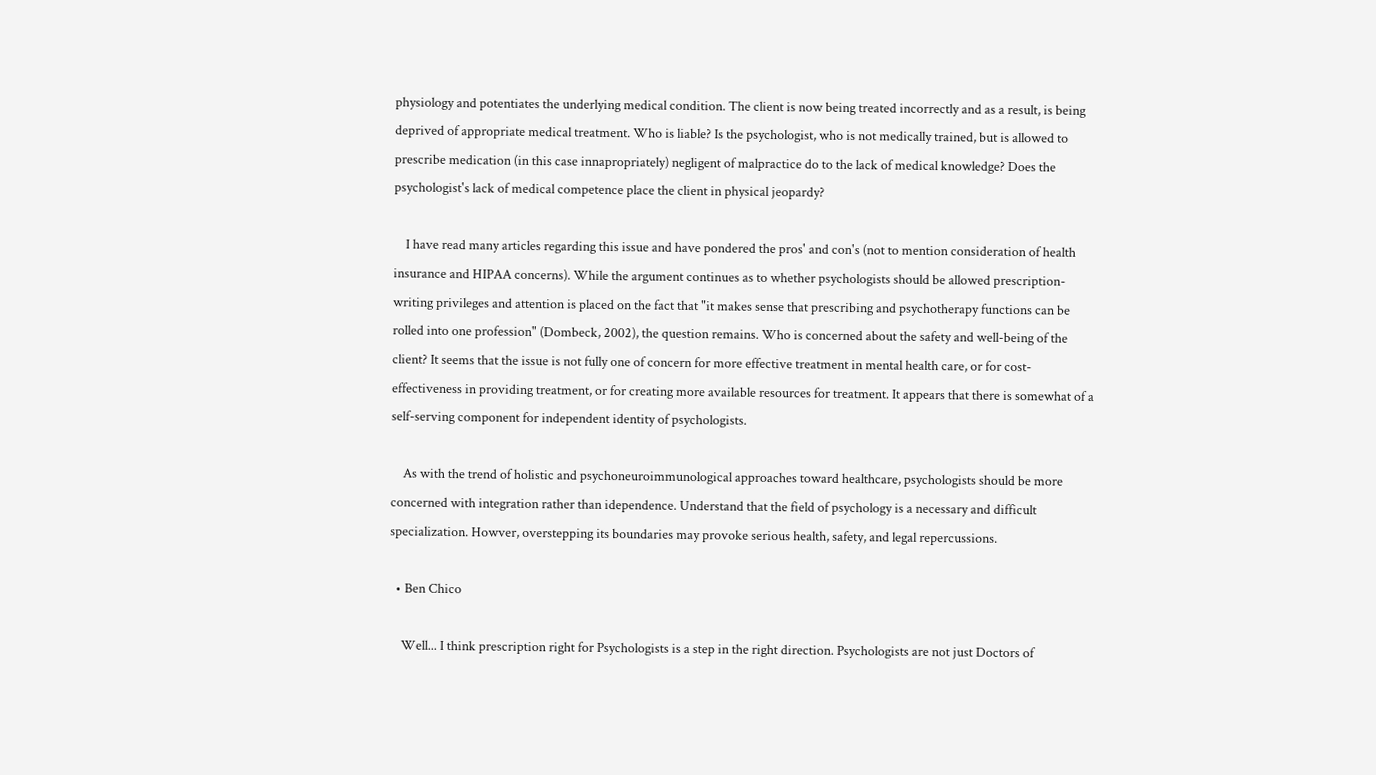physiology and potentiates the underlying medical condition. The client is now being treated incorrectly and as a result, is being deprived of appropriate medical treatment. Who is liable? Is the psychologist, who is not medically trained, but is allowed to prescribe medication (in this case innapropriately) negligent of malpractice do to the lack of medical knowledge? Does the psychologist's lack of medical competence place the client in physical jeopardy?

    I have read many articles regarding this issue and have pondered the pros' and con's (not to mention consideration of health insurance and HIPAA concerns). While the argument continues as to whether psychologists should be allowed prescription-writing privileges and attention is placed on the fact that "it makes sense that prescribing and psychotherapy functions can be rolled into one profession" (Dombeck, 2002), the question remains. Who is concerned about the safety and well-being of the client? It seems that the issue is not fully one of concern for more effective treatment in mental health care, or for cost-effectiveness in providing treatment, or for creating more available resources for treatment. It appears that there is somewhat of a self-serving component for independent identity of psychologists.

    As with the trend of holistic and psychoneuroimmunological approaches toward healthcare, psychologists should be more concerned with integration rather than idependence. Understand that the field of psychology is a necessary and difficult specialization. Howver, overstepping its boundaries may provoke serious health, safety, and legal repercussions.

  • Ben Chico

    Well... I think prescription right for Psychologists is a step in the right direction. Psychologists are not just Doctors of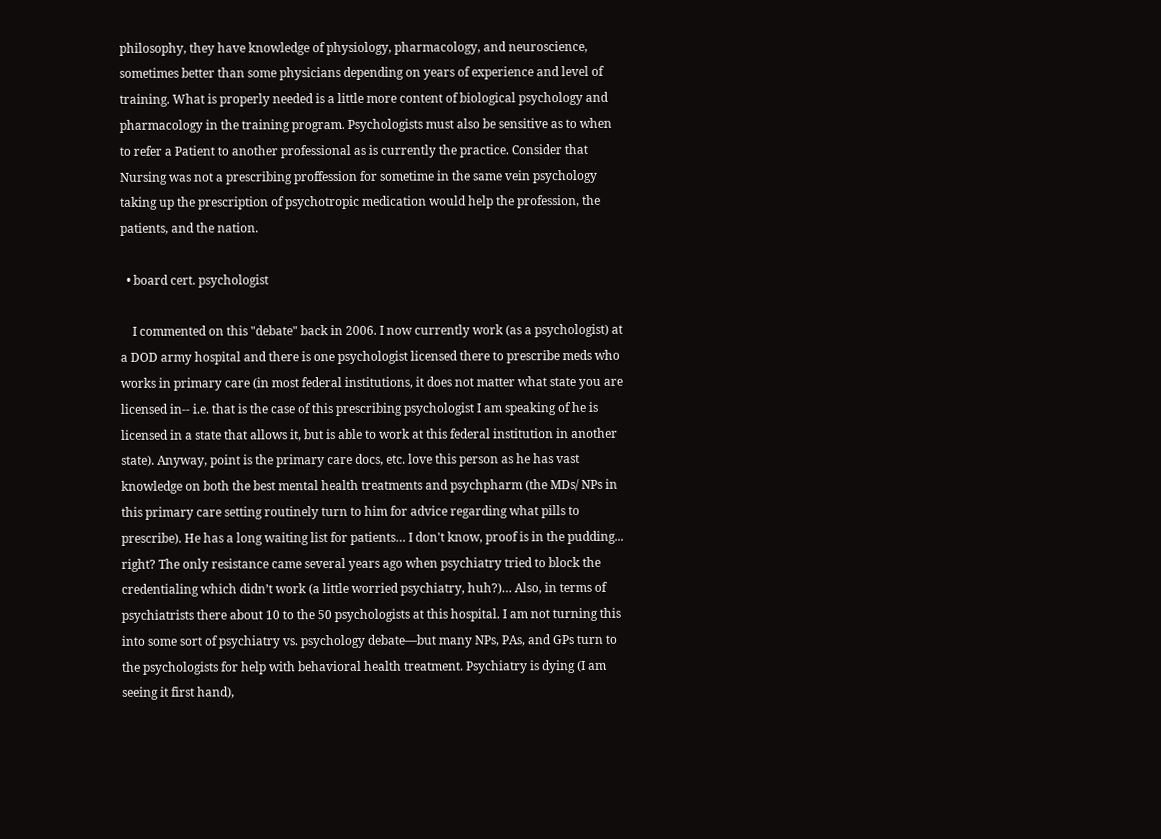philosophy, they have knowledge of physiology, pharmacology, and neuroscience, sometimes better than some physicians depending on years of experience and level of training. What is properly needed is a little more content of biological psychology and pharmacology in the training program. Psychologists must also be sensitive as to when to refer a Patient to another professional as is currently the practice. Consider that Nursing was not a prescribing proffession for sometime in the same vein psychology taking up the prescription of psychotropic medication would help the profession, the patients, and the nation.

  • board cert. psychologist

    I commented on this "debate" back in 2006. I now currently work (as a psychologist) at a DOD army hospital and there is one psychologist licensed there to prescribe meds who works in primary care (in most federal institutions, it does not matter what state you are licensed in-- i.e. that is the case of this prescribing psychologist I am speaking of he is licensed in a state that allows it, but is able to work at this federal institution in another state). Anyway, point is the primary care docs, etc. love this person as he has vast knowledge on both the best mental health treatments and psychpharm (the MDs/ NPs in this primary care setting routinely turn to him for advice regarding what pills to prescribe). He has a long waiting list for patients… I don't know, proof is in the pudding... right? The only resistance came several years ago when psychiatry tried to block the credentialing which didn’t work (a little worried psychiatry, huh?)… Also, in terms of psychiatrists there about 10 to the 50 psychologists at this hospital. I am not turning this into some sort of psychiatry vs. psychology debate—but many NPs, PAs, and GPs turn to the psychologists for help with behavioral health treatment. Psychiatry is dying (I am seeing it first hand),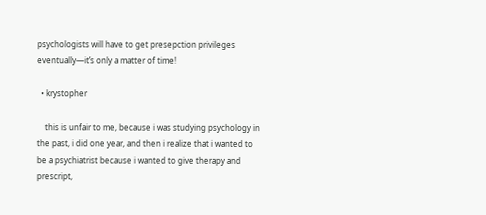psychologists will have to get presepction privileges eventually—it’s only a matter of time!

  • krystopher

    this is unfair to me, because i was studying psychology in the past, i did one year, and then i realize that i wanted to be a psychiatrist because i wanted to give therapy and prescript,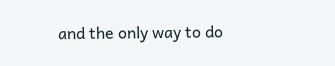and the only way to do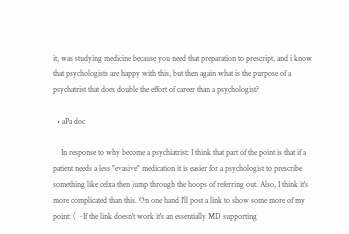it, was studying medicine because you need that preparation to prescript, and i know that psychologists are happy with this, but then again what is the purpose of a psychatrist that does double the effort of career than a psychologist?

  • aPa doc

    In response to why become a psychiatrist: I think that part of the point is that if a patient needs a less "evasive" medication it is easier for a psychologist to prescribe something like celxa then jump through the hoops of referring out. Also, I think it's more complicated than this. On one hand I'll post a link to show some more of my point: ( ~If the link doesn't work it's an essentially MD supporting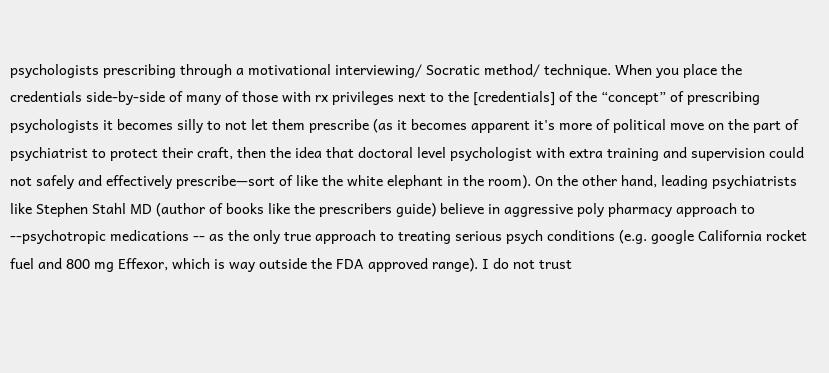psychologists prescribing through a motivational interviewing/ Socratic method/ technique. When you place the credentials side-by-side of many of those with rx privileges next to the [credentials] of the “concept” of prescribing psychologists it becomes silly to not let them prescribe (as it becomes apparent it's more of political move on the part of psychiatrist to protect their craft, then the idea that doctoral level psychologist with extra training and supervision could not safely and effectively prescribe—sort of like the white elephant in the room). On the other hand, leading psychiatrists like Stephen Stahl MD (author of books like the prescribers guide) believe in aggressive poly pharmacy approach to --psychotropic medications -- as the only true approach to treating serious psych conditions (e.g. google California rocket fuel and 800 mg Effexor, which is way outside the FDA approved range). I do not trust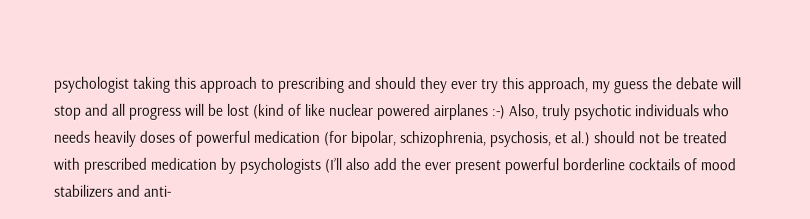psychologist taking this approach to prescribing and should they ever try this approach, my guess the debate will stop and all progress will be lost (kind of like nuclear powered airplanes :-) Also, truly psychotic individuals who needs heavily doses of powerful medication (for bipolar, schizophrenia, psychosis, et al.) should not be treated with prescribed medication by psychologists (I’ll also add the ever present powerful borderline cocktails of mood stabilizers and anti-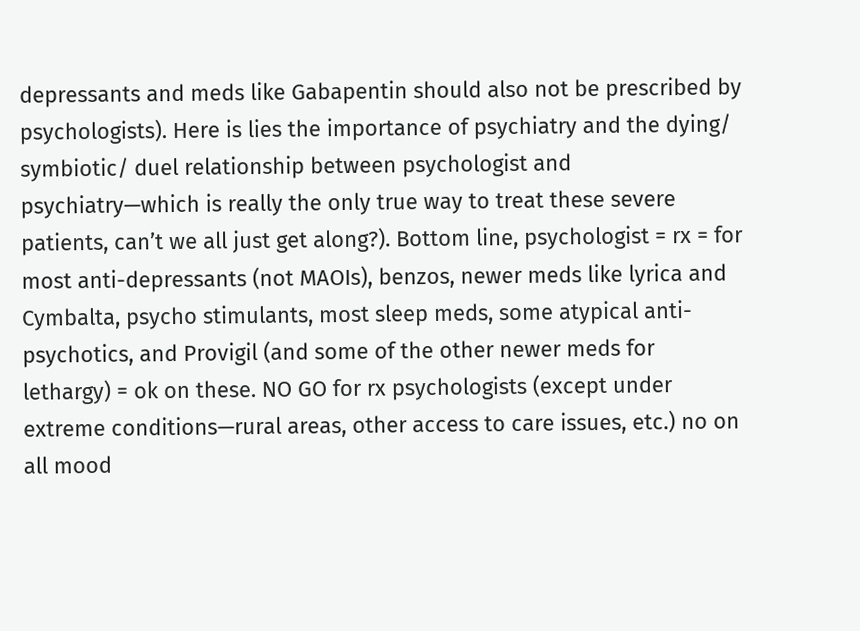depressants and meds like Gabapentin should also not be prescribed by psychologists). Here is lies the importance of psychiatry and the dying/ symbiotic/ duel relationship between psychologist and psychiatry—which is really the only true way to treat these severe patients, can’t we all just get along?). Bottom line, psychologist = rx = for most anti-depressants (not MAOIs), benzos, newer meds like lyrica and Cymbalta, psycho stimulants, most sleep meds, some atypical anti-psychotics, and Provigil (and some of the other newer meds for lethargy) = ok on these. NO GO for rx psychologists (except under extreme conditions—rural areas, other access to care issues, etc.) no on all mood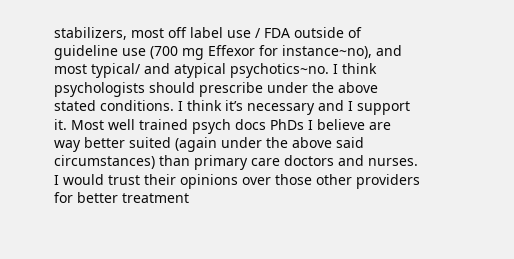stabilizers, most off label use / FDA outside of guideline use (700 mg Effexor for instance~no), and most typical/ and atypical psychotics~no. I think psychologists should prescribe under the above stated conditions. I think it’s necessary and I support it. Most well trained psych docs PhDs I believe are way better suited (again under the above said circumstances) than primary care doctors and nurses. I would trust their opinions over those other providers for better treatment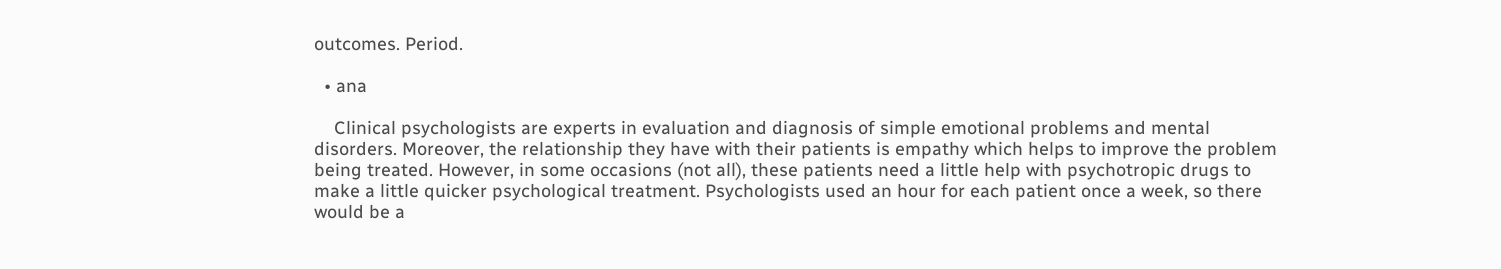outcomes. Period.

  • ana

    Clinical psychologists are experts in evaluation and diagnosis of simple emotional problems and mental disorders. Moreover, the relationship they have with their patients is empathy which helps to improve the problem being treated. However, in some occasions (not all), these patients need a little help with psychotropic drugs to make a little quicker psychological treatment. Psychologists used an hour for each patient once a week, so there would be a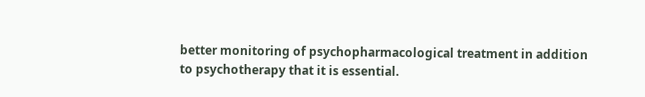better monitoring of psychopharmacological treatment in addition to psychotherapy that it is essential.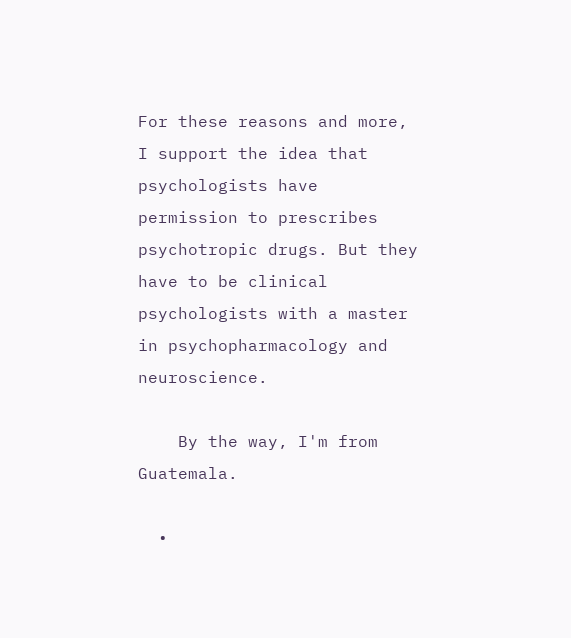For these reasons and more, I support the idea that psychologists have permission to prescribes psychotropic drugs. But they have to be clinical psychologists with a master in psychopharmacology and neuroscience.

    By the way, I'm from Guatemala.

  •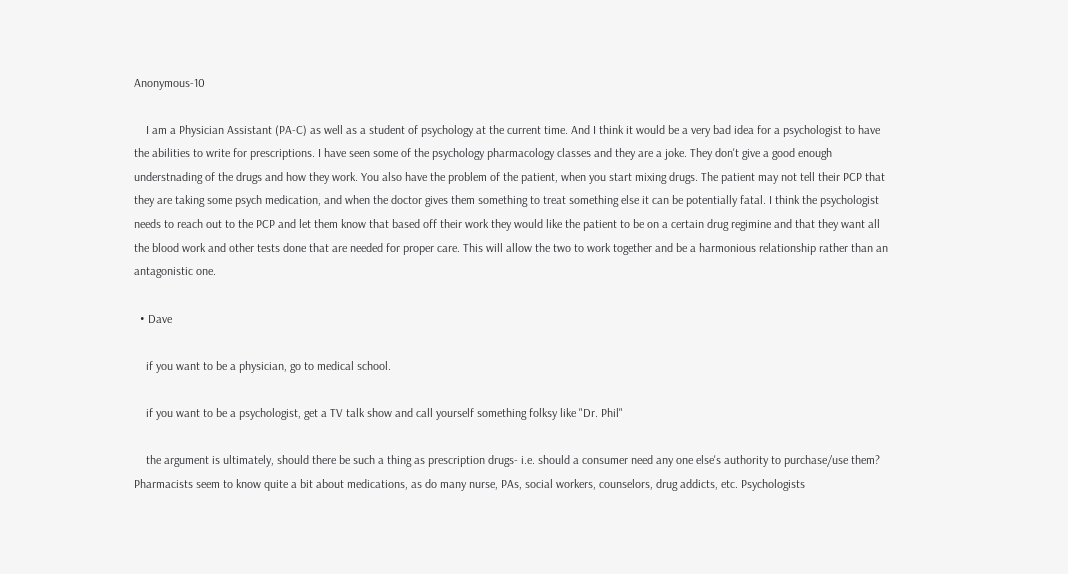Anonymous-10

    I am a Physician Assistant (PA-C) as well as a student of psychology at the current time. And I think it would be a very bad idea for a psychologist to have the abilities to write for prescriptions. I have seen some of the psychology pharmacology classes and they are a joke. They don't give a good enough understnading of the drugs and how they work. You also have the problem of the patient, when you start mixing drugs. The patient may not tell their PCP that they are taking some psych medication, and when the doctor gives them something to treat something else it can be potentially fatal. I think the psychologist needs to reach out to the PCP and let them know that based off their work they would like the patient to be on a certain drug regimine and that they want all the blood work and other tests done that are needed for proper care. This will allow the two to work together and be a harmonious relationship rather than an antagonistic one.

  • Dave

    if you want to be a physician, go to medical school.

    if you want to be a psychologist, get a TV talk show and call yourself something folksy like "Dr. Phil"

    the argument is ultimately, should there be such a thing as prescription drugs- i.e. should a consumer need any one else's authority to purchase/use them? Pharmacists seem to know quite a bit about medications, as do many nurse, PAs, social workers, counselors, drug addicts, etc. Psychologists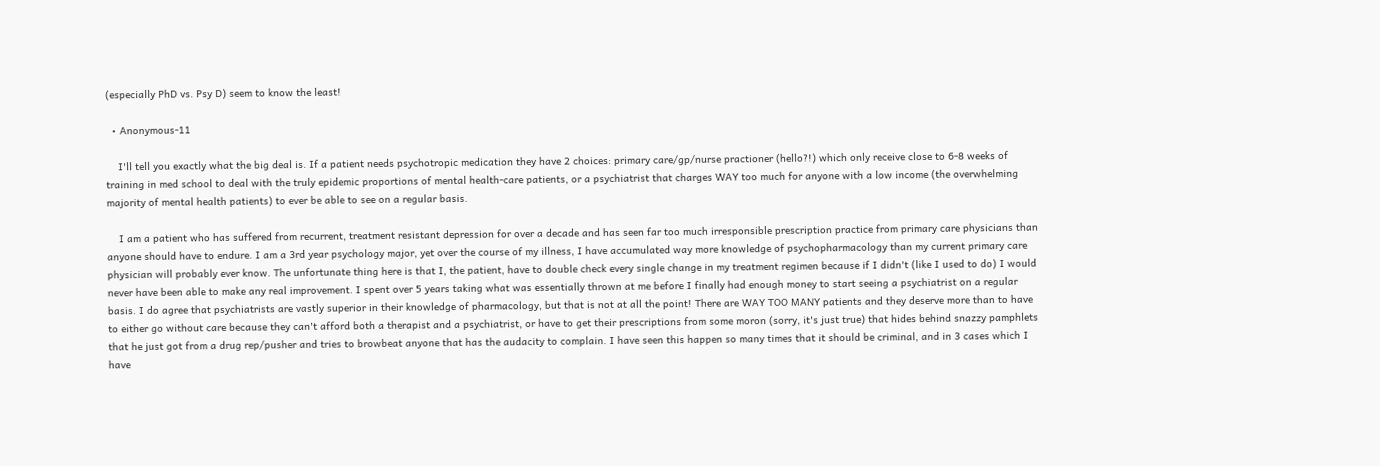(especially PhD vs. Psy D) seem to know the least!

  • Anonymous-11

    I'll tell you exactly what the big deal is. If a patient needs psychotropic medication they have 2 choices: primary care/gp/nurse practioner (hello?!) which only receive close to 6-8 weeks of training in med school to deal with the truly epidemic proportions of mental health-care patients, or a psychiatrist that charges WAY too much for anyone with a low income (the overwhelming majority of mental health patients) to ever be able to see on a regular basis.

    I am a patient who has suffered from recurrent, treatment resistant depression for over a decade and has seen far too much irresponsible prescription practice from primary care physicians than anyone should have to endure. I am a 3rd year psychology major, yet over the course of my illness, I have accumulated way more knowledge of psychopharmacology than my current primary care physician will probably ever know. The unfortunate thing here is that I, the patient, have to double check every single change in my treatment regimen because if I didn't (like I used to do) I would never have been able to make any real improvement. I spent over 5 years taking what was essentially thrown at me before I finally had enough money to start seeing a psychiatrist on a regular basis. I do agree that psychiatrists are vastly superior in their knowledge of pharmacology, but that is not at all the point! There are WAY TOO MANY patients and they deserve more than to have to either go without care because they can't afford both a therapist and a psychiatrist, or have to get their prescriptions from some moron (sorry, it's just true) that hides behind snazzy pamphlets that he just got from a drug rep/pusher and tries to browbeat anyone that has the audacity to complain. I have seen this happen so many times that it should be criminal, and in 3 cases which I have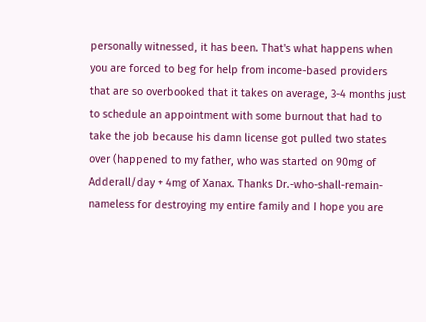personally witnessed, it has been. That's what happens when you are forced to beg for help from income-based providers that are so overbooked that it takes on average, 3-4 months just to schedule an appointment with some burnout that had to take the job because his damn license got pulled two states over (happened to my father, who was started on 90mg of Adderall/day + 4mg of Xanax. Thanks Dr.-who-shall-remain-nameless for destroying my entire family and I hope you are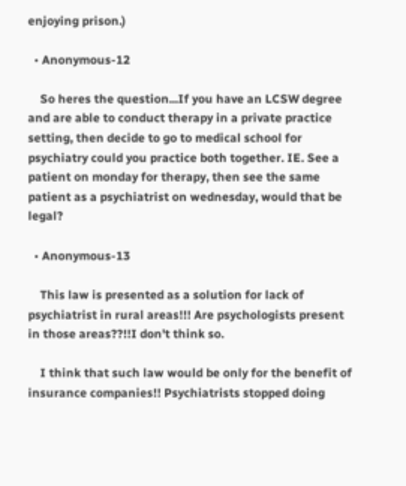enjoying prison.)

  • Anonymous-12

    So heres the question...If you have an LCSW degree and are able to conduct therapy in a private practice setting, then decide to go to medical school for psychiatry could you practice both together. IE. See a patient on monday for therapy, then see the same patient as a psychiatrist on wednesday, would that be legal?

  • Anonymous-13

    This law is presented as a solution for lack of psychiatrist in rural areas!!! Are psychologists present in those areas??!!I don't think so.

    I think that such law would be only for the benefit of insurance companies!! Psychiatrists stopped doing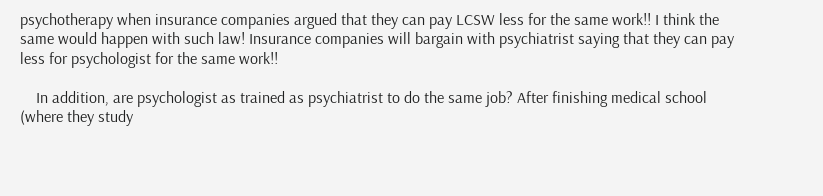psychotherapy when insurance companies argued that they can pay LCSW less for the same work!! I think the same would happen with such law! Insurance companies will bargain with psychiatrist saying that they can pay less for psychologist for the same work!!

    In addition, are psychologist as trained as psychiatrist to do the same job? After finishing medical school (where they study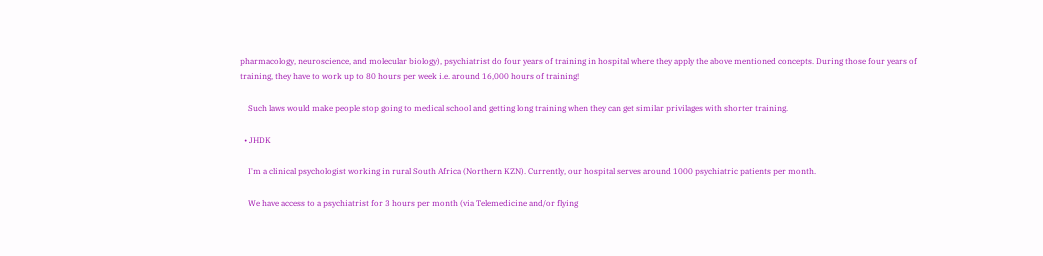pharmacology, neuroscience, and molecular biology), psychiatrist do four years of training in hospital where they apply the above mentioned concepts. During those four years of training, they have to work up to 80 hours per week i.e. around 16,000 hours of training!

    Such laws would make people stop going to medical school and getting long training when they can get similar privilages with shorter training.

  • JHDK

    I'm a clinical psychologist working in rural South Africa (Northern KZN). Currently, our hospital serves around 1000 psychiatric patients per month.

    We have access to a psychiatrist for 3 hours per month (via Telemedicine and/or flying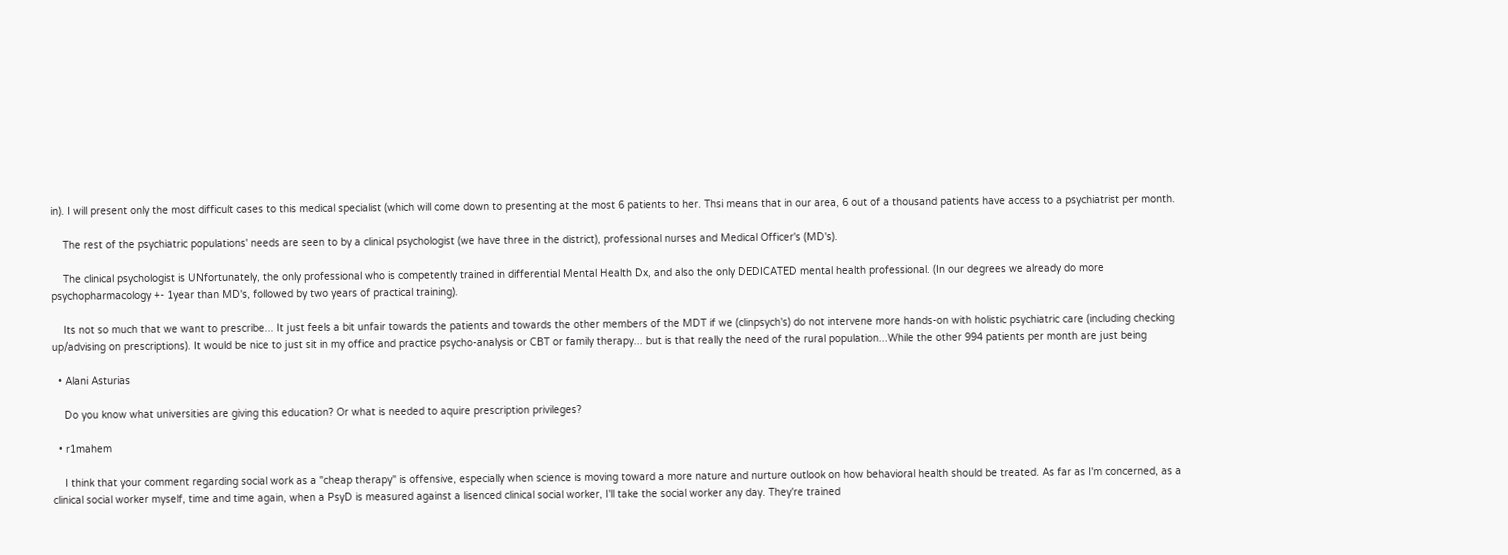in). I will present only the most difficult cases to this medical specialist (which will come down to presenting at the most 6 patients to her. Thsi means that in our area, 6 out of a thousand patients have access to a psychiatrist per month.

    The rest of the psychiatric populations' needs are seen to by a clinical psychologist (we have three in the district), professional nurses and Medical Officer's (MD's).

    The clinical psychologist is UNfortunately, the only professional who is competently trained in differential Mental Health Dx, and also the only DEDICATED mental health professional. (In our degrees we already do more psychopharmacology +- 1year than MD's, followed by two years of practical training).

    Its not so much that we want to prescribe... It just feels a bit unfair towards the patients and towards the other members of the MDT if we (clinpsych's) do not intervene more hands-on with holistic psychiatric care (including checking up/advising on prescriptions). It would be nice to just sit in my office and practice psycho-analysis or CBT or family therapy... but is that really the need of the rural population...While the other 994 patients per month are just being

  • Alani Asturias

    Do you know what universities are giving this education? Or what is needed to aquire prescription privileges?

  • r1mahem

    I think that your comment regarding social work as a "cheap therapy" is offensive, especially when science is moving toward a more nature and nurture outlook on how behavioral health should be treated. As far as I'm concerned, as a clinical social worker myself, time and time again, when a PsyD is measured against a lisenced clinical social worker, I'll take the social worker any day. They're trained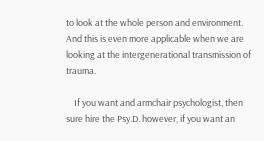to look at the whole person and environment. And this is even more applicable when we are looking at the intergenerational transmission of trauma.

    If you want and armchair psychologist, then sure hire the Psy.D. however, if you want an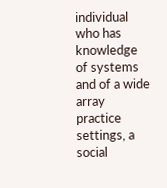individual who has knowledge of systems and of a wide array practice settings, a social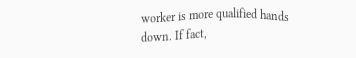worker is more qualified hands down. If fact,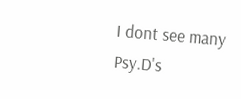I dont see many Psy.D's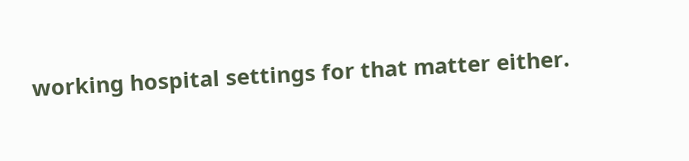working hospital settings for that matter either.